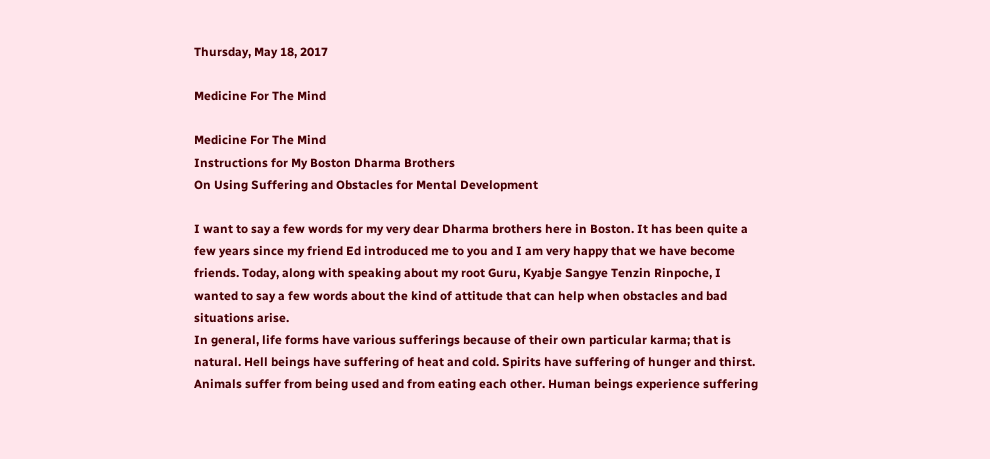Thursday, May 18, 2017

Medicine For The Mind

Medicine For The Mind
Instructions for My Boston Dharma Brothers
On Using Suffering and Obstacles for Mental Development

I want to say a few words for my very dear Dharma brothers here in Boston. It has been quite a few years since my friend Ed introduced me to you and I am very happy that we have become friends. Today, along with speaking about my root Guru, Kyabje Sangye Tenzin Rinpoche, I wanted to say a few words about the kind of attitude that can help when obstacles and bad situations arise.
In general, life forms have various sufferings because of their own particular karma; that is natural. Hell beings have suffering of heat and cold. Spirits have suffering of hunger and thirst. Animals suffer from being used and from eating each other. Human beings experience suffering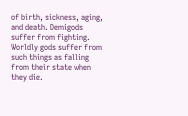of birth, sickness, aging, and death. Demigods suffer from fighting. Worldly gods suffer from such things as falling from their state when they die.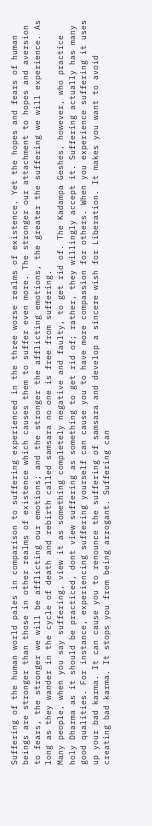Suffering of the human world pales in comparison to suffering experienced in the three worse realms of existence. Yet the hopes and fears of human beings are stronger than those in other realms of existence which causes them to suffer even more. The stronger our attachment to hopes and aversion to fears, the stronger we will be afflicting our emotions; and the stronger the afflicting emotions, the greater the suffering we will experience. As long as they wander in the cycle of death and rebirth called samsara no one is free from suffering.
Many people, when you say suffering, view it as something completely negative and faulty, to get rid of. The Kadampa Geshes, however, who practice holy Dharma as it should be practiced, dont view suffering as something to get rid of; rather, they willingly accept it. Suffering actually has many good qualities. For instance, experiencing suffering yourself can cause you to have more compassion for others. When you experience suffering it uses up your bad karma. It can cause you to renounce the suffering of samsara and develop a sincere wish for Liberation. It makes you want to avoid creating bad karma. It stops you from being arrogant. Suffering can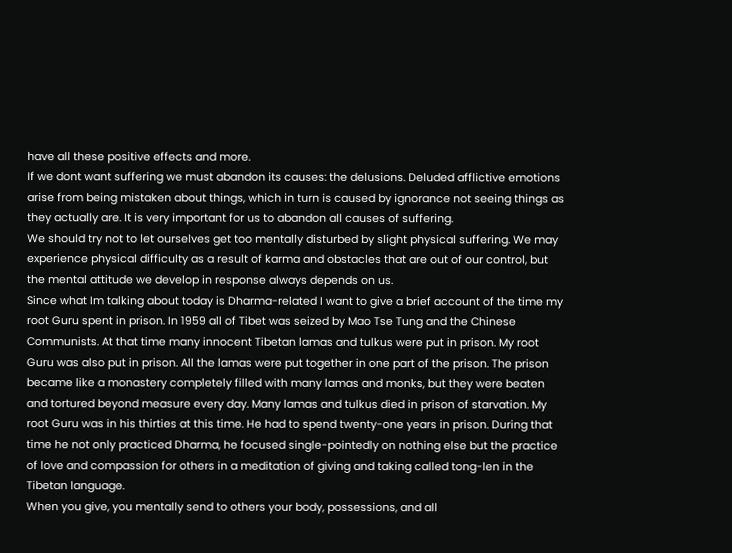have all these positive effects and more.
If we dont want suffering we must abandon its causes: the delusions. Deluded afflictive emotions arise from being mistaken about things, which in turn is caused by ignorance not seeing things as they actually are. It is very important for us to abandon all causes of suffering.
We should try not to let ourselves get too mentally disturbed by slight physical suffering. We may experience physical difficulty as a result of karma and obstacles that are out of our control, but the mental attitude we develop in response always depends on us.
Since what Im talking about today is Dharma-related I want to give a brief account of the time my root Guru spent in prison. In 1959 all of Tibet was seized by Mao Tse Tung and the Chinese Communists. At that time many innocent Tibetan lamas and tulkus were put in prison. My root Guru was also put in prison. All the lamas were put together in one part of the prison. The prison became like a monastery completely filled with many lamas and monks, but they were beaten and tortured beyond measure every day. Many lamas and tulkus died in prison of starvation. My root Guru was in his thirties at this time. He had to spend twenty-one years in prison. During that time he not only practiced Dharma, he focused single-pointedly on nothing else but the practice of love and compassion for others in a meditation of giving and taking called tong-len in the Tibetan language.
When you give, you mentally send to others your body, possessions, and all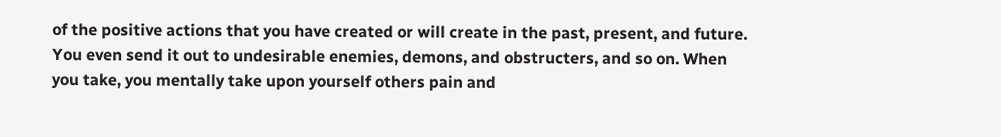of the positive actions that you have created or will create in the past, present, and future. You even send it out to undesirable enemies, demons, and obstructers, and so on. When you take, you mentally take upon yourself others pain and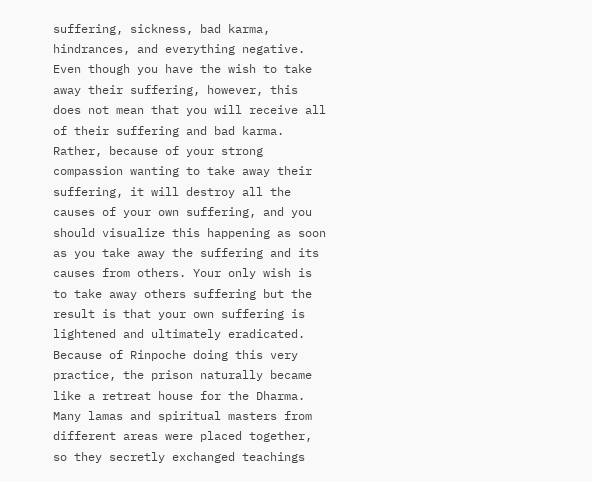suffering, sickness, bad karma, hindrances, and everything negative. Even though you have the wish to take away their suffering, however, this does not mean that you will receive all of their suffering and bad karma. Rather, because of your strong compassion wanting to take away their suffering, it will destroy all the causes of your own suffering, and you should visualize this happening as soon as you take away the suffering and its causes from others. Your only wish is to take away others suffering but the result is that your own suffering is lightened and ultimately eradicated.
Because of Rinpoche doing this very practice, the prison naturally became like a retreat house for the Dharma. Many lamas and spiritual masters from different areas were placed together, so they secretly exchanged teachings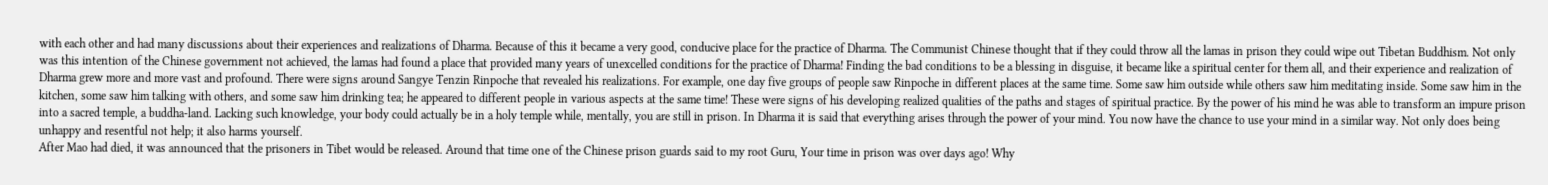with each other and had many discussions about their experiences and realizations of Dharma. Because of this it became a very good, conducive place for the practice of Dharma. The Communist Chinese thought that if they could throw all the lamas in prison they could wipe out Tibetan Buddhism. Not only was this intention of the Chinese government not achieved, the lamas had found a place that provided many years of unexcelled conditions for the practice of Dharma! Finding the bad conditions to be a blessing in disguise, it became like a spiritual center for them all, and their experience and realization of Dharma grew more and more vast and profound. There were signs around Sangye Tenzin Rinpoche that revealed his realizations. For example, one day five groups of people saw Rinpoche in different places at the same time. Some saw him outside while others saw him meditating inside. Some saw him in the kitchen, some saw him talking with others, and some saw him drinking tea; he appeared to different people in various aspects at the same time! These were signs of his developing realized qualities of the paths and stages of spiritual practice. By the power of his mind he was able to transform an impure prison into a sacred temple, a buddha-land. Lacking such knowledge, your body could actually be in a holy temple while, mentally, you are still in prison. In Dharma it is said that everything arises through the power of your mind. You now have the chance to use your mind in a similar way. Not only does being unhappy and resentful not help; it also harms yourself.
After Mao had died, it was announced that the prisoners in Tibet would be released. Around that time one of the Chinese prison guards said to my root Guru, Your time in prison was over days ago! Why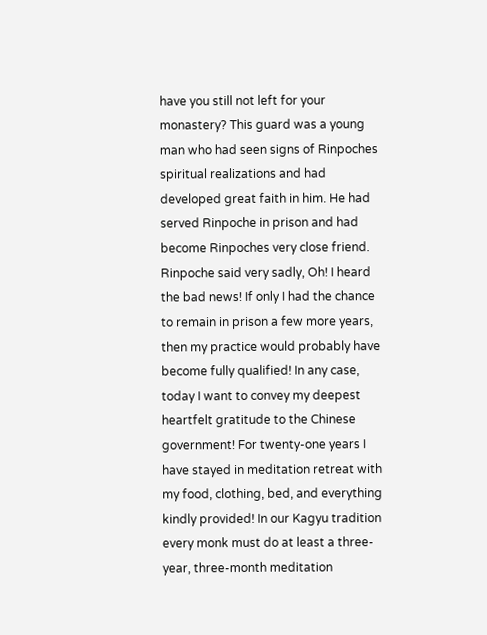have you still not left for your monastery? This guard was a young man who had seen signs of Rinpoches spiritual realizations and had developed great faith in him. He had served Rinpoche in prison and had become Rinpoches very close friend.
Rinpoche said very sadly, Oh! I heard the bad news! If only I had the chance to remain in prison a few more years, then my practice would probably have become fully qualified! In any case, today I want to convey my deepest heartfelt gratitude to the Chinese government! For twenty-one years I have stayed in meditation retreat with my food, clothing, bed, and everything kindly provided! In our Kagyu tradition every monk must do at least a three-year, three-month meditation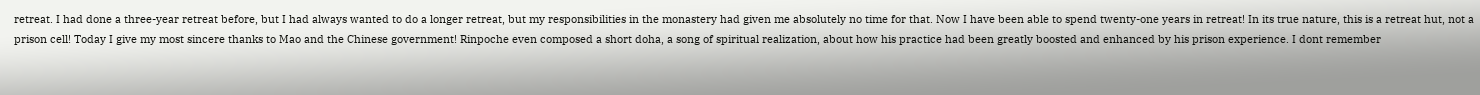retreat. I had done a three-year retreat before, but I had always wanted to do a longer retreat, but my responsibilities in the monastery had given me absolutely no time for that. Now I have been able to spend twenty-one years in retreat! In its true nature, this is a retreat hut, not a prison cell! Today I give my most sincere thanks to Mao and the Chinese government! Rinpoche even composed a short doha, a song of spiritual realization, about how his practice had been greatly boosted and enhanced by his prison experience. I dont remember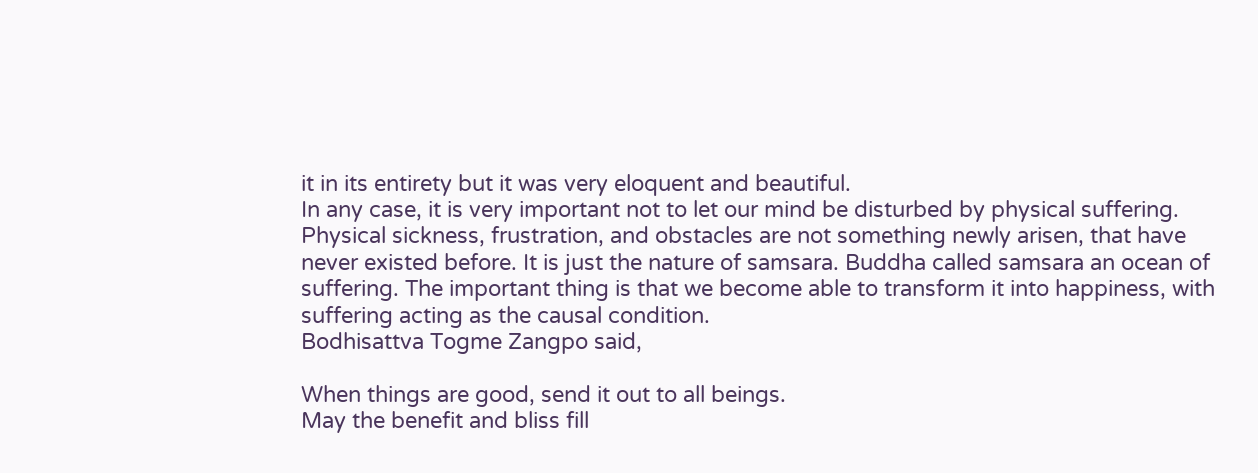it in its entirety but it was very eloquent and beautiful.
In any case, it is very important not to let our mind be disturbed by physical suffering. Physical sickness, frustration, and obstacles are not something newly arisen, that have never existed before. It is just the nature of samsara. Buddha called samsara an ocean of suffering. The important thing is that we become able to transform it into happiness, with suffering acting as the causal condition.
Bodhisattva Togme Zangpo said,

When things are good, send it out to all beings.
May the benefit and bliss fill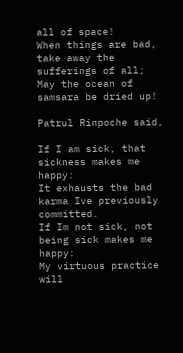all of space!
When things are bad, take away the sufferings of all;
May the ocean of samsara be dried up!

Patrul Rinpoche said,

If I am sick, that sickness makes me happy:
It exhausts the bad karma Ive previously committed.
If Im not sick, not being sick makes me happy:
My virtuous practice will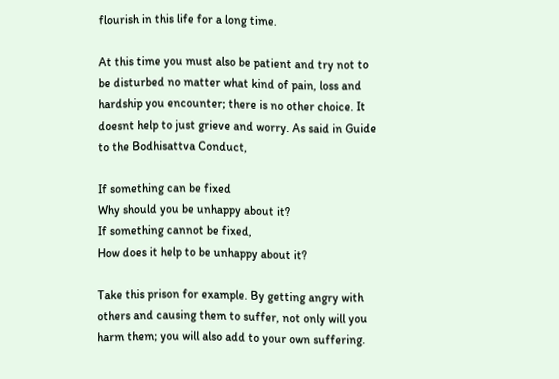flourish in this life for a long time.

At this time you must also be patient and try not to be disturbed no matter what kind of pain, loss and hardship you encounter; there is no other choice. It doesnt help to just grieve and worry. As said in Guide to the Bodhisattva Conduct,

If something can be fixed
Why should you be unhappy about it?
If something cannot be fixed,
How does it help to be unhappy about it?

Take this prison for example. By getting angry with others and causing them to suffer, not only will you harm them; you will also add to your own suffering.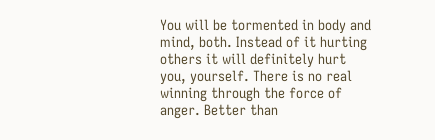You will be tormented in body and mind, both. Instead of it hurting others it will definitely hurt you, yourself. There is no real winning through the force of anger. Better than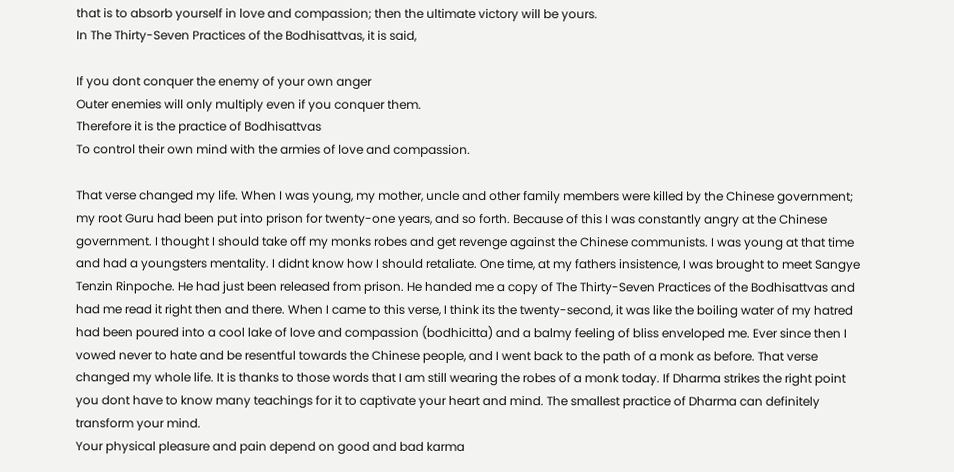that is to absorb yourself in love and compassion; then the ultimate victory will be yours.
In The Thirty-Seven Practices of the Bodhisattvas, it is said,

If you dont conquer the enemy of your own anger
Outer enemies will only multiply even if you conquer them.
Therefore it is the practice of Bodhisattvas
To control their own mind with the armies of love and compassion.

That verse changed my life. When I was young, my mother, uncle and other family members were killed by the Chinese government; my root Guru had been put into prison for twenty-one years, and so forth. Because of this I was constantly angry at the Chinese government. I thought I should take off my monks robes and get revenge against the Chinese communists. I was young at that time and had a youngsters mentality. I didnt know how I should retaliate. One time, at my fathers insistence, I was brought to meet Sangye Tenzin Rinpoche. He had just been released from prison. He handed me a copy of The Thirty-Seven Practices of the Bodhisattvas and had me read it right then and there. When I came to this verse, I think its the twenty-second, it was like the boiling water of my hatred had been poured into a cool lake of love and compassion (bodhicitta) and a balmy feeling of bliss enveloped me. Ever since then I vowed never to hate and be resentful towards the Chinese people, and I went back to the path of a monk as before. That verse changed my whole life. It is thanks to those words that I am still wearing the robes of a monk today. If Dharma strikes the right point you dont have to know many teachings for it to captivate your heart and mind. The smallest practice of Dharma can definitely transform your mind.
Your physical pleasure and pain depend on good and bad karma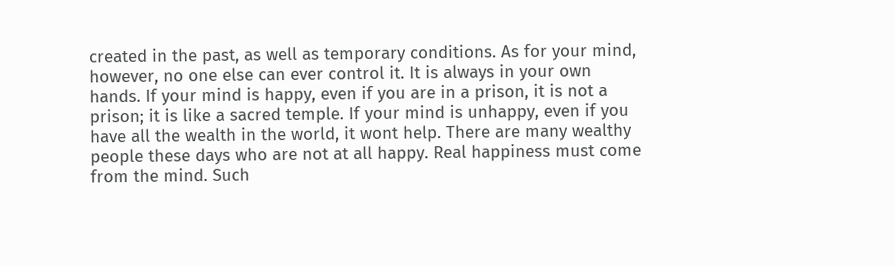created in the past, as well as temporary conditions. As for your mind, however, no one else can ever control it. It is always in your own hands. If your mind is happy, even if you are in a prison, it is not a prison; it is like a sacred temple. If your mind is unhappy, even if you have all the wealth in the world, it wont help. There are many wealthy people these days who are not at all happy. Real happiness must come from the mind. Such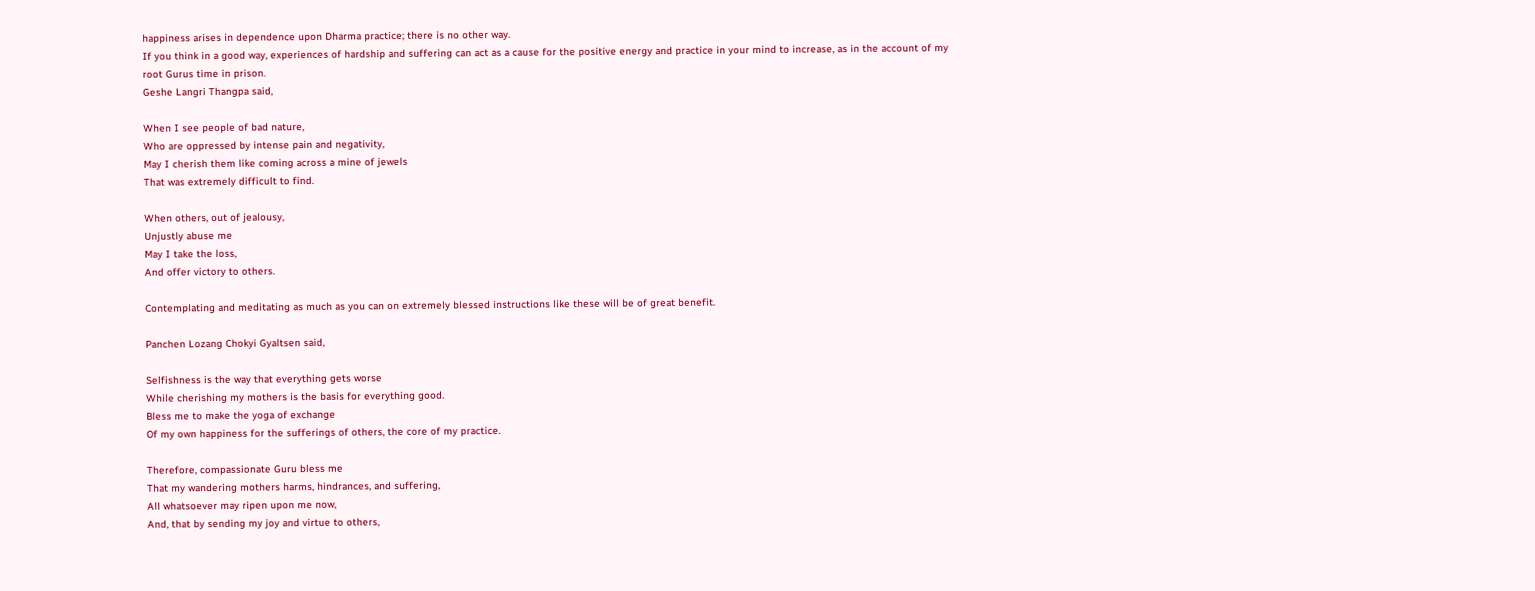happiness arises in dependence upon Dharma practice; there is no other way.
If you think in a good way, experiences of hardship and suffering can act as a cause for the positive energy and practice in your mind to increase, as in the account of my root Gurus time in prison.
Geshe Langri Thangpa said,

When I see people of bad nature,
Who are oppressed by intense pain and negativity,
May I cherish them like coming across a mine of jewels
That was extremely difficult to find.

When others, out of jealousy,
Unjustly abuse me
May I take the loss,
And offer victory to others.

Contemplating and meditating as much as you can on extremely blessed instructions like these will be of great benefit.

Panchen Lozang Chokyi Gyaltsen said,

Selfishness is the way that everything gets worse
While cherishing my mothers is the basis for everything good.
Bless me to make the yoga of exchange
Of my own happiness for the sufferings of others, the core of my practice.

Therefore, compassionate Guru bless me
That my wandering mothers harms, hindrances, and suffering,
All whatsoever may ripen upon me now,
And, that by sending my joy and virtue to others,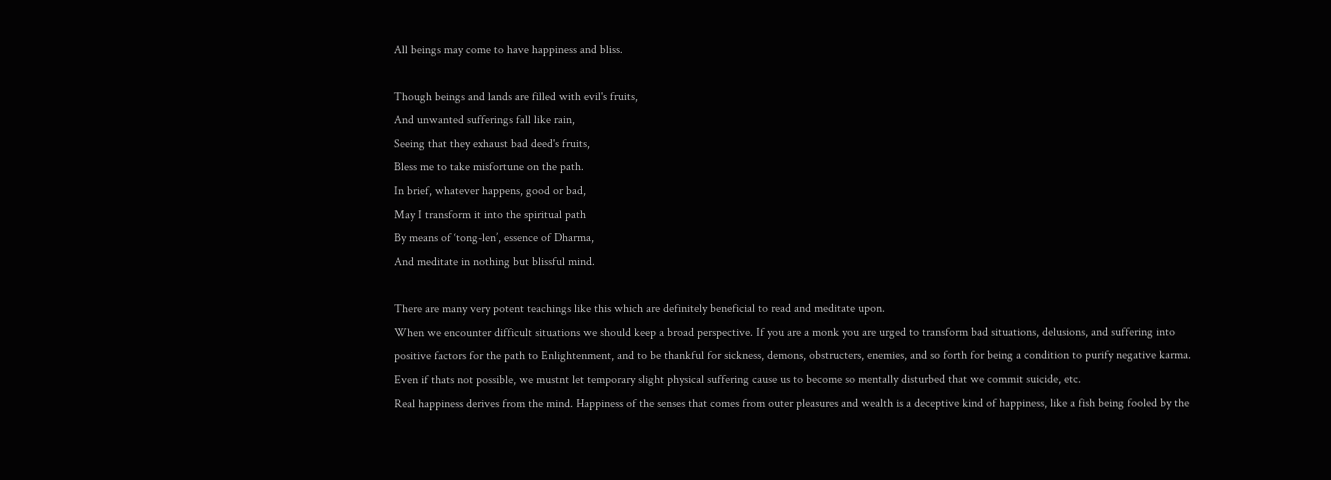All beings may come to have happiness and bliss.

Though beings and lands are filled with evil's fruits,
And unwanted sufferings fall like rain,
Seeing that they exhaust bad deed's fruits,
Bless me to take misfortune on the path.
In brief, whatever happens, good or bad,
May I transform it into the spiritual path
By means of ‘tong-len’, essence of Dharma,
And meditate in nothing but blissful mind.

There are many very potent teachings like this which are definitely beneficial to read and meditate upon.
When we encounter difficult situations we should keep a broad perspective. If you are a monk you are urged to transform bad situations, delusions, and suffering into positive factors for the path to Enlightenment, and to be thankful for sickness, demons, obstructers, enemies, and so forth for being a condition to purify negative karma. Even if thats not possible, we mustnt let temporary slight physical suffering cause us to become so mentally disturbed that we commit suicide, etc.
Real happiness derives from the mind. Happiness of the senses that comes from outer pleasures and wealth is a deceptive kind of happiness, like a fish being fooled by the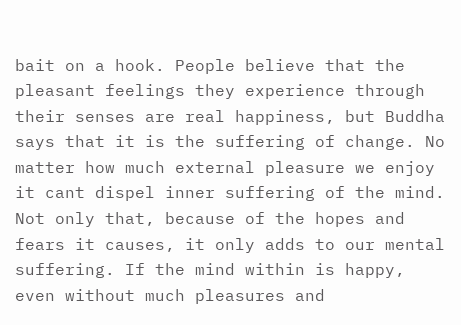bait on a hook. People believe that the pleasant feelings they experience through their senses are real happiness, but Buddha says that it is the suffering of change. No matter how much external pleasure we enjoy it cant dispel inner suffering of the mind. Not only that, because of the hopes and fears it causes, it only adds to our mental suffering. If the mind within is happy, even without much pleasures and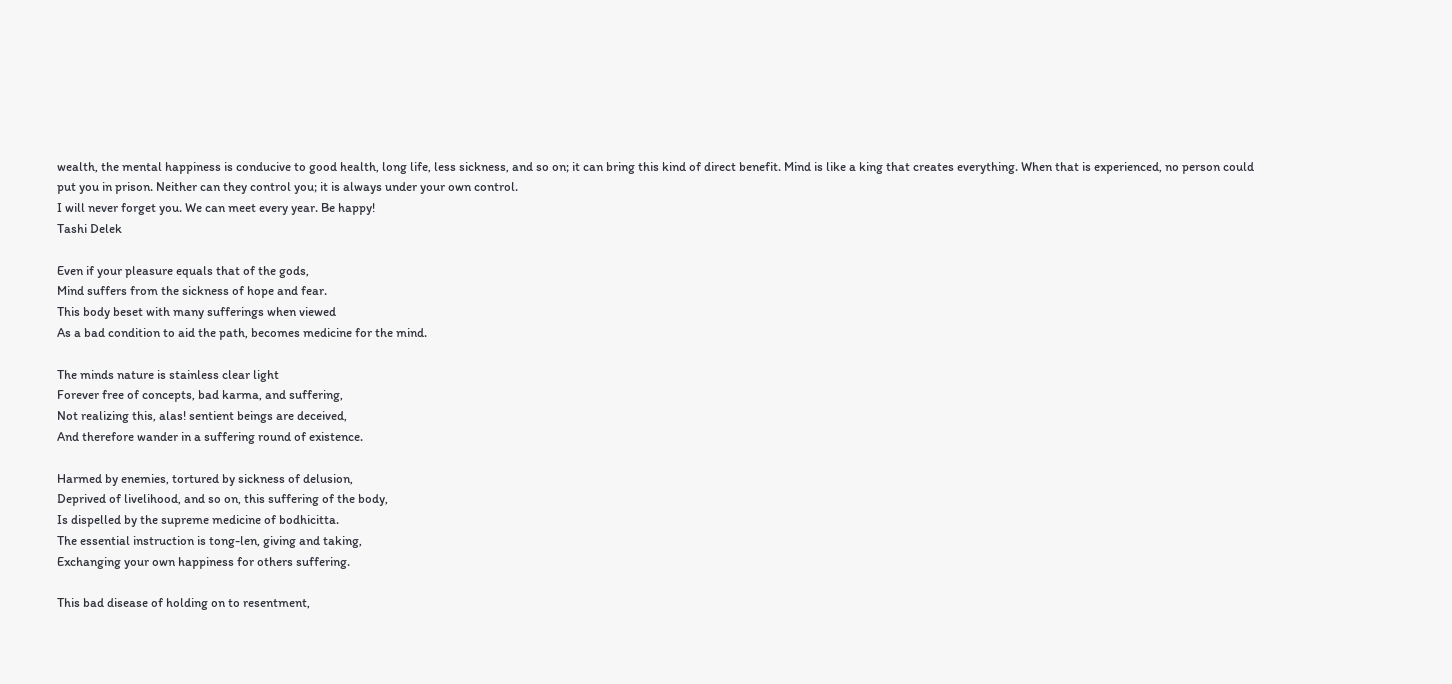wealth, the mental happiness is conducive to good health, long life, less sickness, and so on; it can bring this kind of direct benefit. Mind is like a king that creates everything. When that is experienced, no person could put you in prison. Neither can they control you; it is always under your own control.
I will never forget you. We can meet every year. Be happy!
Tashi Delek

Even if your pleasure equals that of the gods,
Mind suffers from the sickness of hope and fear.
This body beset with many sufferings when viewed
As a bad condition to aid the path, becomes medicine for the mind.

The minds nature is stainless clear light
Forever free of concepts, bad karma, and suffering,
Not realizing this, alas! sentient beings are deceived,
And therefore wander in a suffering round of existence.

Harmed by enemies, tortured by sickness of delusion,
Deprived of livelihood, and so on, this suffering of the body,
Is dispelled by the supreme medicine of bodhicitta.
The essential instruction is tong-len, giving and taking,
Exchanging your own happiness for others suffering.

This bad disease of holding on to resentment,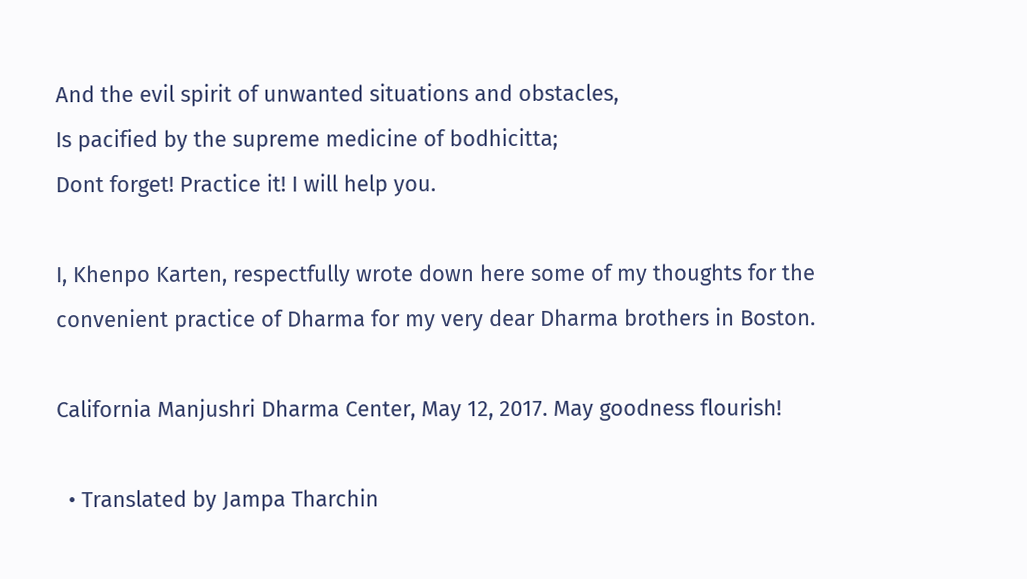And the evil spirit of unwanted situations and obstacles,
Is pacified by the supreme medicine of bodhicitta;
Dont forget! Practice it! I will help you.

I, Khenpo Karten, respectfully wrote down here some of my thoughts for the convenient practice of Dharma for my very dear Dharma brothers in Boston.

California Manjushri Dharma Center, May 12, 2017. May goodness flourish!

  • Translated by Jampa Tharchin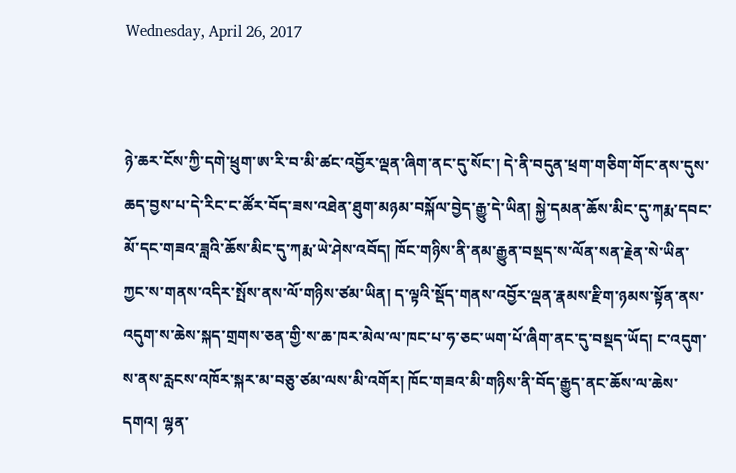Wednesday, April 26, 2017


ཉེ་ཆར་ངོས་ཀྱི་དགེ་ཕྲུག་ཨ་རི་བ་མི་ཚང་འབྱོར་ལྡན་ཞིག་ནང་དུ་སོང་། དེ་ནི་བདུན་ཕྲག་གཅིག་གོང་ནས་དུས་ཆད་བྱས་པ་དེ་རིང་ང་ཚོར་བོད་ཟས་འཐེན་ཐུག་མཉམ་བསྐོལ་བྱེད་རྒྱུ་དེ་ཡིན། སྐྱེ་དམན་ཆོས་མིང་དུ་ཀརྨ་དབང་མོ་དང་གཟའ་ཟླའི་ཆོས་མིང་དུ་ཀརྨ་ཡེ་ཤེས་འབོད། ཁོང་གཉིས་ནི་ནམ་རྒྱུན་བསྡད་ས་ལོན་སན་རྗེན་སེ་ཡིན་ཀྱང་ས་གནས་འདིར་སྤོས་ནས་ལོ་གཉིས་ཙམ་ཡིན། ད་ལྟའི་སྡོད་གནས་འབྱོར་ལྡན་རྣམས་རྫིག་ཉམས་སྟོན་ནས་འདུག་ས་ཆེས་སྐད་གྲགས་ཅན་གྱི་ས་ཆ་ཁར་མེལ་ལ་ཁང་པ་ཧ་ཅང་ཡག་པོ་ཞིག་ནང་དུ་བསྡད་ཡོད། ང་འདུག་ས་ནས་རླངས་འཁོར་སྐར་མ་བཅུ་ཙམ་ལས་མི་འགོར། ཁོང་གཟའ་མི་གཉིས་ནི་བོད་རྒྱུད་ནང་ཆོས་ལ་ཆེས་དགའ། ལྷན་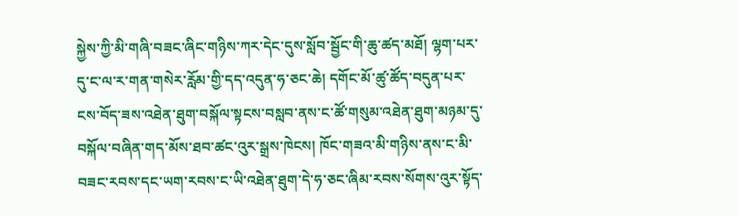སྐྱེས་ཀྱི་མི་གཞི་བཟང་ཞིང་གཉིས་ཀར་དེང་དུས་སློབ་སྦྱོང་གི་ཆུ་ཚད་མཐོ། ལྷག་པར་དུ་ང་ལ་ར་གན་གསེར་རློམ་གྱི་དད་འདུན་ཧ་ཅང་ཆེ། དགོང་མོ་ཚུ་ཚོད་བདུན་པར་ངས་བོད་ཟས་འཐེན་ཐུག་བསྐོལ་སྟངས་བསླབ་ནས་ང་ཚོ་གསུམ་འཐེན་ཐུག་མཉམ་དུ་བསྐོལ་བཞིན་གད་མོས་ཐབ་ཚང་འུར་སྒྲས་ཁེངས། ཁོང་གཟའ་མི་གཉིས་ནས་ང་མི་བཟང་རབས་དང་ཡག་རབས་ང་ཡི་འཐེན་ཐུག་དེ་ཧ་ཅང་ཞིམ་རབས་སོགས་འུར་སྟོད་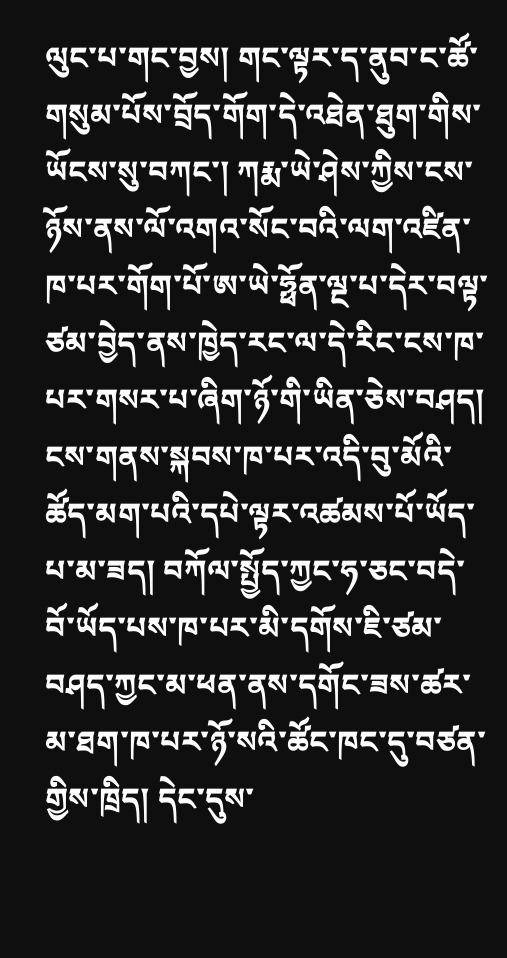ལུང་པ་གང་བྱས། གང་ལྟར་ད་ནུབ་ང་ཚོ་གསུམ་པོས་བྲོད་གོག་དེ་འཐེན་ཐུག་གིས་ཡོངས་སུ་བཀང་། ཀརྨ་ཡེ་ཤེས་ཀྱིས་ངས་ཉོས་ནས་ལོ་འགའ་སོང་བའི་ལག་འཛིན་ཁ་པར་གོག་པོ་ཨ་ཡེ་ཧྥོན་ལྔ་པ་དེར་བལྟ་ཙམ་བྱེད་ནས་ཁྱེད་རང་ལ་དེ་རིང་ངས་ཁ་པར་གསར་པ་ཞིག་ཉོ་གི་ཡིན་ཅེས་བཤད། ངས་གནས་སྐབས་ཁ་པར་འདི་བུ་མོའི་ཚོད་མག་པའི་དཔེ་ལྟར་འཚམས་པོ་ཡོད་པ་མ་ཟད། བཀོལ་སྤྱོད་ཀྱང་ཧ་ཅང་བདེ་བོ་ཡོད་པས་ཁ་པར་མི་དགོས་ཇི་ཙམ་བཤད་ཀྱང་མ་ཕན་ནས་དགོང་ཟས་ཚར་མ་ཐག་ཁ་པར་ཉོ་སའི་ཚོང་ཁང་དུ་བཙན་གྱིས་ཁྲིད། དེང་དུས་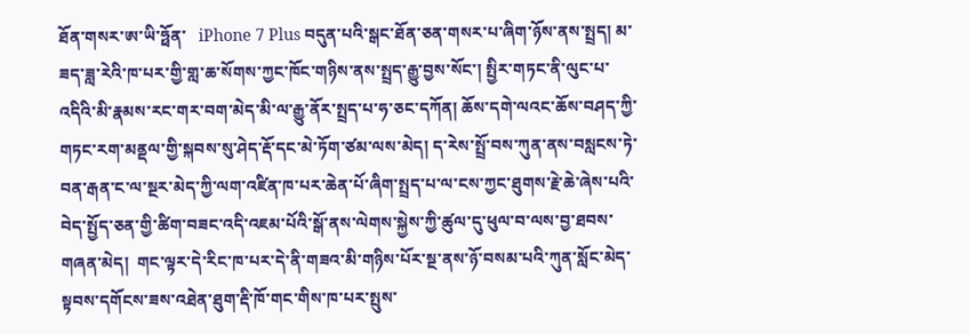ཐོན་གསར་ཨ་ཡི་ཧྥོན་   iPhone 7 Plus བདུན་པའི་སྒང་ཐོན་ཅན་གསར་པ་ཞིག་ཉོས་ནས་སྤྲད། མ་ཟད་ཟླ་རེའི་ཁ་པར་གྱི་གླ་ཆ་སོགས་ཀྱང་ཁོང་གཉིས་ནས་སྤྲད་རྒྱུ་བྱས་སོང་། སྤྱིར་གཏང་ནི་ལུང་པ་འདིའི་མི་རྣམས་རང་གར་བག་མེད་མི་ལ་རྒྱུ་ནོར་སྤྲད་པ་ཧ་ཅང་དཀོན། ཆོས་དགེ་ལའང་ཆོས་བཤད་ཀྱི་གཏང་རག་མནྡལ་གྱི་སྐབས་སུ་ཤེད་རྡོ་དང་མེ་ཏོག་ཙམ་ལས་མེད། ད་རེས་སྤྲོ་བས་ཀུན་ནས་བསླངས་ཏེ་བན་རྒན་ང་ལ་སྔར་མེད་ཀྱི་ལག་འཛིན་ཁ་པར་ཆེན་པོ་ཞིག་སྤྲད་པ་ལ་ངས་ཀྱང་ཐུགས་རྗེ་ཆེ་ཞེས་པའི་བེད་སྤྱོད་ཅན་གྱི་ཚིག་བཟང་འདི་འཇམ་པོའི་སྒོ་ནས་ལེགས་སྐྱེས་ཀྱི་ཚུལ་དུ་ཕུལ་བ་ལས་བྱ་ཐབས་གཞན་མེད།  གང་ལྟར་དེ་རིང་ཁ་པར་དེ་ནི་གཟའ་མི་གཉིས་པོར་སྔ་ནས་ཉོ་བསམ་པའི་ཀུན་སློང་མེད་སྟབས་དགོངས་ཟས་འཐེན་ཐུག་རྡི་ཁོ་གང་གིས་ཁ་པར་སྤུས་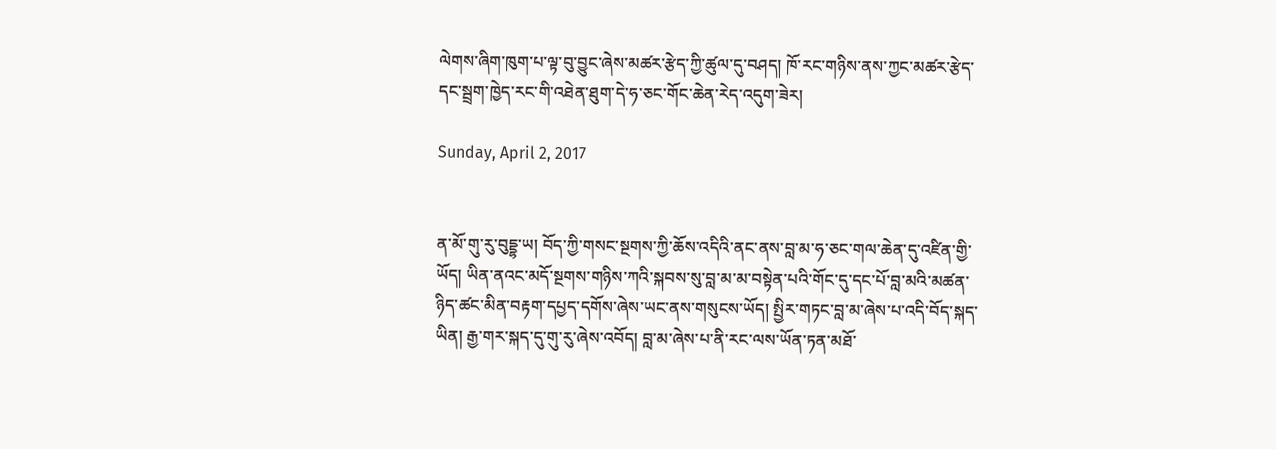ལེགས་ཞིག་ཁུག་པ་ལྟ་བུ་བྱུང་ཞེས་མཚར་རྩེད་ཀྱི་ཚུལ་དུ་བཤད། ཁོ་རང་གཉིས་ནས་ཀྱང་མཚར་རྩེད་དང་སྦྲག་ཁྱེད་རང་གི་འཐེན་ཐུག་དེ་ཧ་ཅང་གོང་ཆེན་རེད་འདུག་ཟེར།

Sunday, April 2, 2017


ན་མོ་གུ་རུ་བུདྡྷ་ཡ། བོད་ཀྱི་གསང་སྔགས་ཀྱི་ཆོས་འདིའི་ནང་ནས་བླ་མ་ཧ་ཅང་གལ་ཆེན་དུ་འཛིན་གྱི་ཡོད། ཡིན་ནའང་མདོ་སྔགས་གཉིས་ཀའི་སྐབས་སུ་བླ་མ་མ་བསྟེན་པའི་གོང་དུ་དང་པོ་བླ་མའི་མཚན་ཉིད་ཚང་མིན་བརྟག་དཔྱད་དགོས་ཞེས་ཡང་ནས་གསུངས་ཡོད། སྤྱིར་གཏང་བླ་མ་ཞེས་པ་འདི་བོད་སྐད་ཡིན། རྒྱ་གར་སྐད་དུ་གུ་རུ་ཞེས་འབོད། བླ་མ་ཞེས་པ་ནི་རང་ལས་ཡོན་ཏན་མཐོ་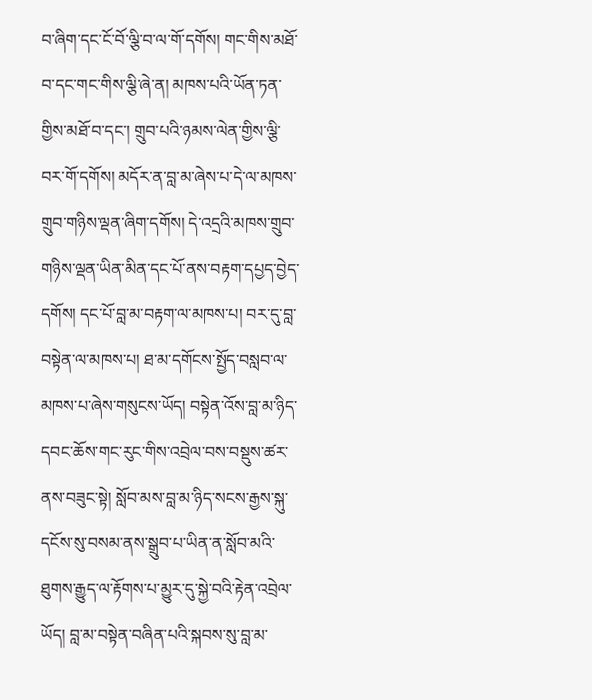བ་ཞིག་དང་ངོ་བོ་ལྕི་བ་ལ་གོ་དགོས། གང་གིས་མཐོ་བ་དང་གང་གིས་ལྕི་ཞེ་ན། མཁས་པའི་ཡོན་ཏན་གྱིས་མཐོ་བ་དང་། གྲུབ་པའི་ཉམས་ལེན་གྱིས་ལྕི་བར་གོ་དགོས། མདོར་ན་བླ་མ་ཞེས་པ་དེ་ལ་མཁས་གྲུབ་གཉིས་ལྡན་ཞིག་དགོས། དེ་འདྲའི་མཁས་གྲུབ་གཉིས་ལྡན་ཡིན་མིན་དང་པོ་ནས་བརྟག་དཔྱད་བྱེད་དགོས། དང་པོ་བླ་མ་བརྟག་ལ་མཁས་པ། བར་དུ་བླ་བསྟེན་ལ་མཁས་པ། ཐ་མ་དགོངས་སྤྱོད་བསླབ་ལ་མཁས་པ་ཞེས་གསུངས་ཡོད། བསྟེན་འོས་བླ་མ་ཉིད་དབང་ཆོས་གང་རུང་གིས་འབྲེལ་བས་བསྡུས་ཚར་ནས་བཟུང་སྟེ། སློབ་མས་བླ་མ་ཉིད་སངས་རྒྱས་སྐུ་དངོས་སུ་བསམ་ནས་སྒྲུབ་པ་ཡིན་ན་སློབ་མའི་ཐུགས་རྒྱུད་ལ་རྟོགས་པ་མྱུར་དུ་སྐྱེ་བའི་རྟེན་འབྲེལ་ཡོད། བླ་མ་བསྟེན་བཞིན་པའི་སྐབས་སུ་བླ་མ་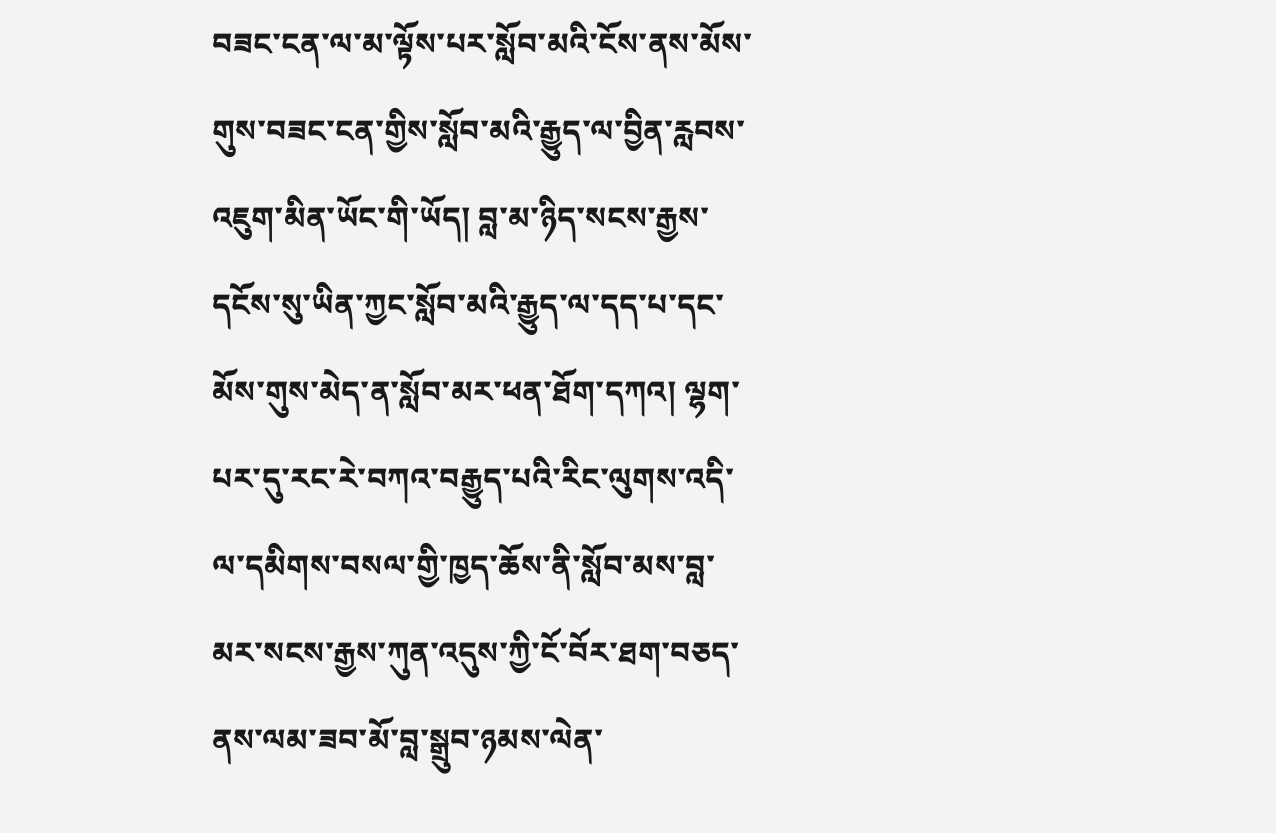བཟང་ངན་ལ་མ་ལྟོས་པར་སློབ་མའི་ངོས་ནས་མོས་གུས་བཟང་ངན་གྱིས་སློབ་མའི་རྒྱུད་ལ་བྱིན་རླབས་འཇུག་མིན་ཡོང་གི་ཡོད། བླ་མ་ཉིད་སངས་རྒྱས་དངོས་སུ་ཡིན་ཀྱང་སློབ་མའི་རྒྱུད་ལ་དད་པ་དང་མོས་གུས་མེད་ན་སློབ་མར་ཕན་ཐོག་དཀའ། ལྷག་པར་དུ་རང་རེ་བཀའ་བརྒྱུད་པའི་རིང་ལུགས་འདི་ལ་དམིགས་བསལ་གྱི་ཁྱད་ཆོས་ནི་སློབ་མས་བླ་མར་སངས་རྒྱས་ཀུན་འདུས་ཀྱི་ངོ་བོར་ཐག་བཅད་ནས་ལམ་ཟབ་མོ་བླ་སྒྲུབ་ཉམས་ལེན་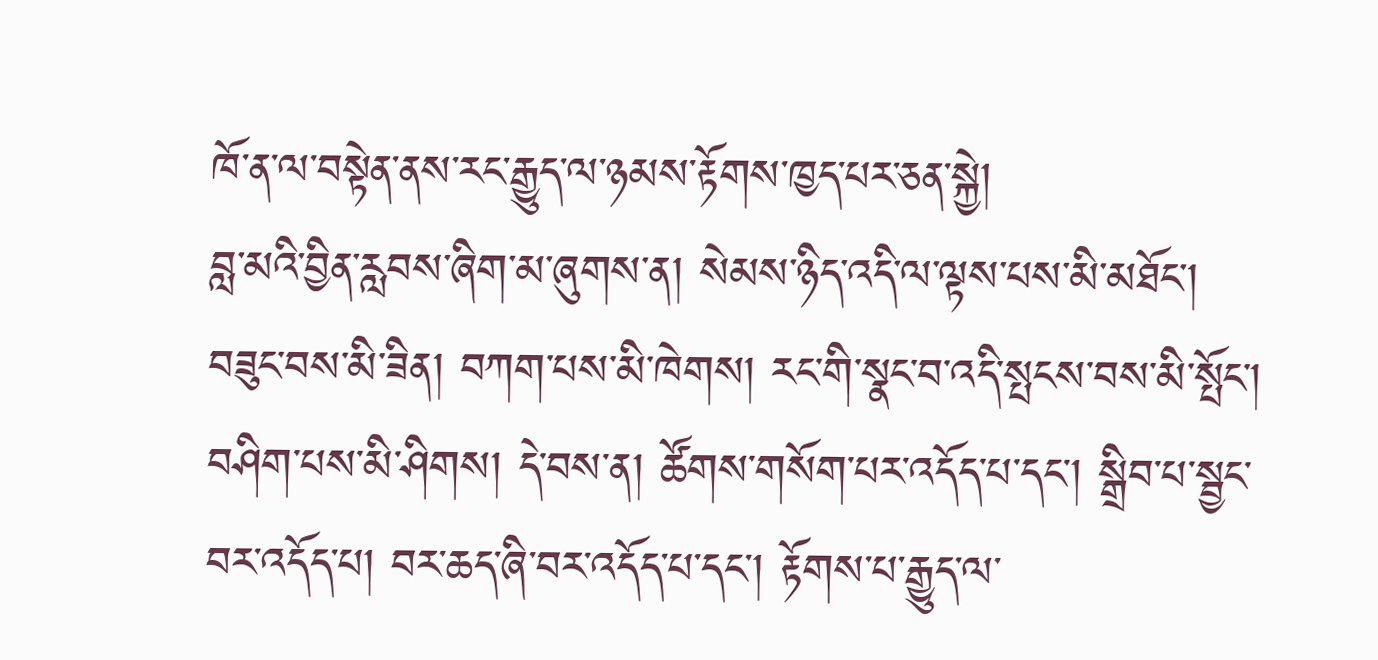ཁོ་ན་ལ་བསྟེན་ནས་རང་རྒྱུད་ལ་ཉམས་རྟོགས་ཁྱད་པར་ཅན་སྐྱེ།
བླ་མའི་བྱིན་རླབས་ཞིག་མ་ཞུགས་ན། སེམས་ཉིད་འདི་ལ་ལྟས་པས་མི་མཐོང་། བཟུང་བས་མི་ཟིན། བཀག་པས་མི་ཁེགས། རང་གི་སྣང་བ་འདི་སྤངས་བས་མི་སྤོང་། བཤིག་པས་མི་ཤིགས། དེ་བས་ན། ཚོགས་གསོག་པར་འདོད་པ་དང་། སྒྲིབ་པ་སྦྱང་བར་འདོད་པ། བར་ཆད་ཞི་བར་འདོད་པ་དང་། རྟོགས་པ་རྒྱུད་ལ་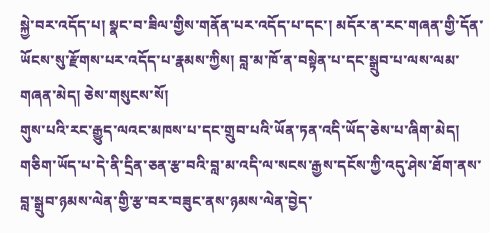སྐྱེ་བར་འདོད་པ། སྣང་བ་ཟིལ་གྱིས་གནོན་པར་འདོད་པ་དང་། མདོར་ན་རང་གཞན་གྱི་དོན་ཡོངས་སུ་རྫོགས་པར་འདོད་པ་རྣམས་ཀྱིས། བླ་མ་ཁོ་ན་བསྟེན་པ་དང་སྒྲུབ་པ་ལས་ལམ་གཞན་མེད། ཅེས་གསུངས་སོ།
གུས་པའི་རང་རྒྱུད་ལའང་མཁས་པ་དང་གྲུབ་པའི་ཡོན་ཏན་འདི་ཡོད་ཅེས་པ་ཞིག་མེད། གཅིག་ཡོད་པ་དེ་ནི་དྲིན་ཅན་རྩ་བའི་བླ་མ་འདི་ལ་སངས་རྒྱས་དངོས་ཀྱི་འདུ་ཤེས་ཐོག་ནས་བླ་སྒྲུབ་ཉམས་ལེན་གྱི་རྩ་བར་བཟུང་ནས་ཉམས་ལེན་བྱེད་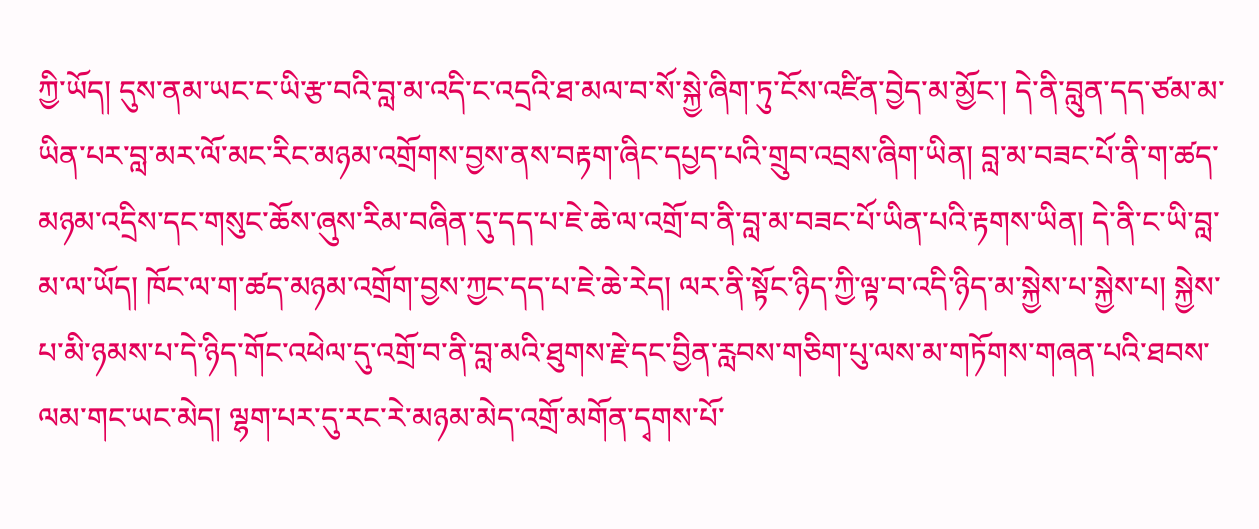ཀྱི་ཡོད། དུས་ནམ་ཡང་ང་ཡི་རྩ་བའི་བླ་མ་འདི་ང་འདྲའི་ཐ་མལ་བ་སོ་སྐྱེ་ཞིག་ཏུ་ངོས་འཛིན་བྱེད་མ་མྱོང་། དེ་ནི་བླུན་དད་ཙམ་མ་ཡིན་པར་བླ་མར་ལོ་མང་རིང་མཉམ་འགྲོགས་བྱས་ནས་བརྟག་ཞིང་དཔྱད་པའི་གྲུབ་འབྲས་ཞིག་ཡིན། བླ་མ་བཟང་པོ་ནི་ག་ཚད་མཉམ་འདྲིས་དང་གསུང་ཆོས་ཞུས་རིམ་བཞིན་དུ་དད་པ་ཇེ་ཆེ་ལ་འགྲོ་བ་ནི་བླ་མ་བཟང་པོ་ཡིན་པའི་རྟགས་ཡིན། དེ་ནི་ང་ཡི་བླ་མ་ལ་ཡོད། ཁོང་ལ་ག་ཚད་མཉམ་འགྲོག་བྱས་ཀྱང་དད་པ་ཇེ་ཆེ་རེད། ལར་ནི་སྟོང་ཉིད་ཀྱི་ལྟ་བ་འདི་ཉིད་མ་སྐྱེས་པ་སྐྱེས་པ། སྐྱེས་པ་མི་ཉམས་པ་དེ་ཉིད་གོང་འཕེལ་དུ་འགྲོ་བ་ནི་བླ་མའི་ཐུགས་རྗེ་དང་བྱིན་རླབས་གཅིག་པུ་ལས་མ་གཏོགས་གཞན་པའི་ཐབས་ལམ་གང་ཡང་མེད། ལྷག་པར་དུ་རང་རེ་མཉམ་མེད་འགྲོ་མགོན་དྭགས་པོ་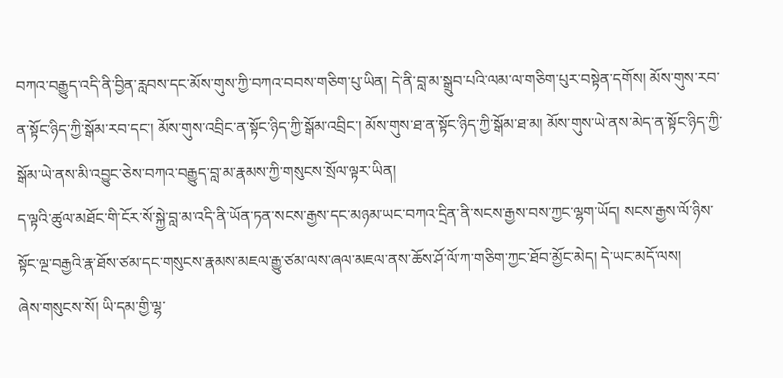བཀའ་བརྒྱུད་འདི་ནི་བྱིན་རླབས་དང་མོས་གུས་ཀྱི་བཀའ་བབས་གཅིག་པུ་ཡིན། དེ་ནི་བླ་མ་སྒྲུབ་པའི་ལམ་ལ་གཅིག་པུར་བསྟེན་དགོས། མོས་གུས་རབ་ན་སྟོང་ཉིད་ཀྱི་སྒོམ་རབ་དང་། མོས་གུས་འབྲིང་ན་སྟོང་ཉིད་ཀྱི་སྒོམ་འབྲིང་། མོས་གུས་ཐ་ན་སྟོང་ཉིད་ཀྱི་སྒོམ་ཐ་མ། མོས་གུས་ཡེ་ནས་མེད་ན་སྟོང་ཉིད་ཀྱི་སྒོམ་ཡེ་ནས་མི་འབྱུང་ཅེས་བཀའ་བརྒྱུད་བླ་མ་རྣམས་ཀྱི་གསུངས་སྲོལ་ལྟར་ཡིན།
ད་ལྟའི་ཚུལ་མཐོང་གི་ངོར་སོ་སྐྱེ་བླ་མ་འདི་ནི་ཡོན་ཏན་སངས་རྒྱས་དང་མཉམ་ཡང་བཀའ་དྲིན་ནི་སངས་རྒྱས་བས་ཀྱང་ལྷག་ཡོད། སངས་རྒྱས་ལོ་ཉིས་སྟོང་ལྔ་བརྒྱའི་རྣ་ཐོས་ཙམ་དང་གསུངས་རྣམས་མཇལ་རྒྱུ་ཙམ་ལས་ཞལ་མཇལ་ནས་ཆོས་ཤོ་ལོ་ཀ་གཅིག་ཀྱང་ཐོབ་མྱོང་མེད། དེ་ཡང་མདོ་ལས།
ཞེས་གསུངས་སོ། ཡི་དམ་གྱི་ལྷ་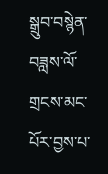སྒྲུབ་བསྙེན་བཟླས་ལོ་གྲངས་མང་པོར་བྱས་པ་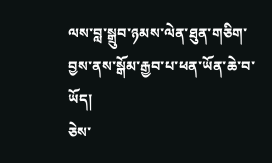ལས་བླ་སྒྲུབ་ཉམས་ལེན་ཐུན་གཅིག་བྱས་ནས་སྒོམ་རྒྱབ་པ་ཕན་ཡོན་ཆེ་བ་ཡོད།
ཅེས་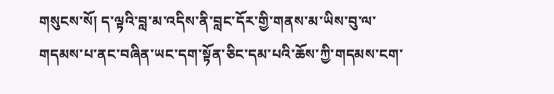གསུངས་སོ། ད་ལྟའི་བླ་མ་འདིས་ནི་བླང་དོར་གྱི་གནས་མ་ཡིས་བུ་ལ་གདམས་པ་ནང་བཞིན་ཡང་དག་སྟོན་ཅིང་དམ་པའི་ཆོས་ཀྱི་གདམས་ངག་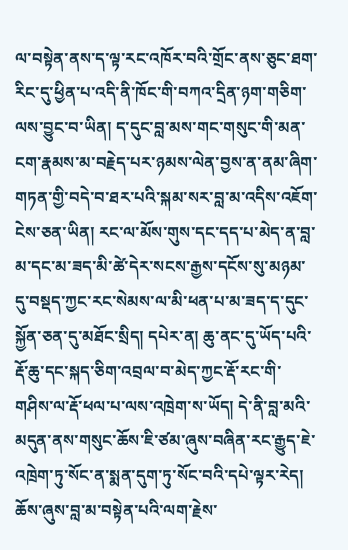ལ་བསྟེན་ནས་ད་ལྟ་རང་འཁོར་བའི་གྲོང་ནས་ཅུང་ཐག་རིང་དུ་ཕྱིན་པ་འདི་ནི་ཁོང་གི་བཀའ་དྲིན་ཉག་གཅིག་ལས་བྱུང་བ་ཡིན། ད་དུང་བླ་མས་གང་གསུང་གི་མན་ངག་རྣམས་མ་བརྗེད་པར་ཉམས་ལེན་བྱས་ན་ནམ་ཞིག་གཏན་གྱི་བདེ་བ་ཐར་པའི་སྐམ་སར་བླ་མ་འདིས་འཇོག་ངེས་ཅན་ཡིན། རང་ལ་མོས་གུས་དང་དད་པ་མེད་ན་བླ་མ་དང་མ་ཟད་མི་ཚེ་དེར་སངས་རྒྱས་དངོས་སུ་མཉམ་དུ་བསྡད་ཀྱང་རང་སེམས་ལ་མི་ཕན་པ་མ་ཟད་ད་དུང་སྐྱོན་ཅན་དུ་མཐོང་སྲིད། དཔེར་ན། ཆུ་ནང་དུ་ཡོད་པའི་རྡོ་ཆུ་དང་སྐད་ཅིག་འབྲལ་བ་མེད་ཀྱང་རྡོ་རང་གི་གཤིས་ལ་རྡོ་ཕལ་པ་ལས་འཁྲེག་ས་ཡོད། དེ་ནི་བླ་མའི་མདུན་ནས་གསུང་ཆོས་ཇི་ཙམ་ཞུས་བཞིན་རང་རྒྱུད་ཇེ་འཁྲེག་ཏུ་སོང་ན་སྨན་དུག་ཏུ་སོང་བའི་དཔེ་ལྟར་རེད། ཆོས་ཞུས་བླ་མ་བསྟེན་པའི་ལག་རྗེས་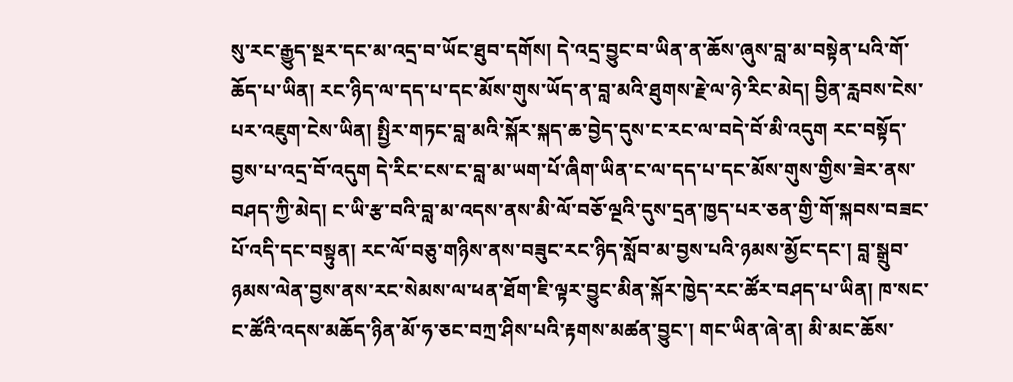སུ་རང་རྒྱུད་སྔར་དང་མ་འདྲ་བ་ཡོང་ཐུབ་དགོས། དེ་འདྲ་བྱུང་བ་ཡིན་ན་ཆོས་ཞུས་བླ་མ་བསྟེན་པའི་གོ་ཆོད་པ་ཡིན། རང་ཉིད་ལ་དད་པ་དང་མོས་གུས་ཡོད་ན་བླ་མའི་ཐུགས་རྗེ་ལ་ཉེ་རིང་མེད། བྱིན་རླབས་ངེས་པར་འཇུག་ངེས་ཡིན། སྤྱིར་གཏང་བླ་མའི་སྐོར་སྐད་ཆ་བྱེད་དུས་ང་རང་ལ་བདེ་བོ་མི་འདུག རང་བསྟོད་བྱས་པ་འདྲ་བོ་འདུག དེ་རིང་ངས་ང་བླ་མ་ཡག་པོ་ཞིག་ཡིན་ང་ལ་དད་པ་དང་མོས་གུས་གྱིས་ཟེར་ནས་བཤད་ཀྱི་མེད། ང་ཡི་རྩ་བའི་བླ་མ་འདས་ནས་མི་ལོ་བཅོ་ལྔའི་དུས་དྲན་ཁྱད་པར་ཅན་གྱི་གོ་སྐབས་བཟང་པོ་འདི་དང་བསྟུན། རང་ལོ་བཅུ་གཉིས་ནས་བཟུང་རང་ཉིད་སློབ་མ་བྱས་པའི་ཉམས་མྱོང་དང་། བླ་སྒྲུབ་ཉམས་ལེན་བྱས་ནས་རང་སེམས་ལ་ཕན་ཐོག་ཇི་ལྟར་བྱུང་མིན་སྐོར་ཁྱེད་རང་ཚོར་བཤད་པ་ཡིན། ཁ་སང་ང་ཚོའི་འདས་མཆོད་ཉིན་མོ་ཧ་ཅང་བཀྲ་ཤིས་པའི་རྟགས་མཚན་བྱུང་། གང་ཡིན་ཞེ་ན། མི་མང་ཆོས་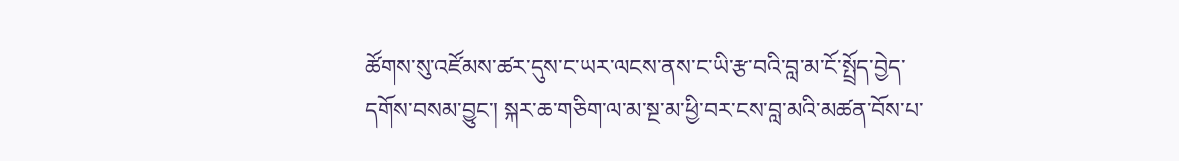ཚོགས་སུ་འཛོམས་ཚར་དུས་ང་ཡར་ལངས་ནས་ང་ཡི་རྩ་བའི་བླ་མ་ངོ་སྤྲོད་བྱེད་དགོས་བསམ་བྱུང་། སྐར་ཆ་གཅིག་ལ་མ་སྔ་མ་ཕྱི་བར་ངས་བླ་མའི་མཚན་བོས་པ་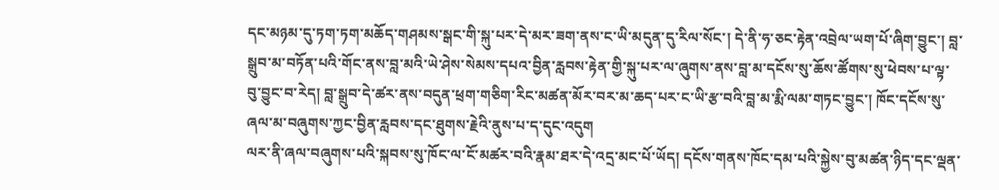དང་མཉམ་དུ་ཏག་ཏག་མཆོད་གཤམས་སྒང་གི་སྐུ་པར་དེ་མར་ཟག་ནས་ང་ཡི་མདུན་དུ་རིལ་སོང་། དེ་ནི་ཧ་ཅང་རྟེན་འབྲེལ་ཡག་པོ་ཞིག་བྱུང་། བླ་སྒྲུབ་མ་བཏོན་པའི་གོང་ནས་བླ་མའི་ཡེ་ཤེས་སེམས་དཔའ་བྱིན་རླབས་རྟེན་གྱི་སྐུ་པར་ལ་ཞུགས་ནས་བླ་མ་དངོས་སུ་ཆོས་ཚོགས་སུ་ཕེབས་པ་ལྟ་བུ་བྱུང་བ་རེད། བླ་སྒྲུབ་དེ་ཚར་ནས་བདུན་ཕྲག་གཅིག་རིང་མཚན་མོར་བར་མ་ཆད་པར་ང་ཡི་རྩ་བའི་བླ་མ་རྨི་ལམ་གཏང་བྱུང་། ཁོང་དངོས་སུ་ཞལ་མ་བཞུགས་ཀྱང་བྱིན་རླབས་དང་ཐུགས་རྗེའི་ནུས་པ་ད་དུང་འདུག
ལར་ནི་ཞལ་བཞུགས་པའི་སྐབས་སུ་ཁོང་ལ་ངོ་མཚར་བའི་རྣམ་ཐར་དེ་འདྲ་མང་པོ་ཡོད། དངོས་གནས་ཁོང་དམ་པའི་སྐྱེས་བུ་མཚན་ཉིད་དང་ལྡན་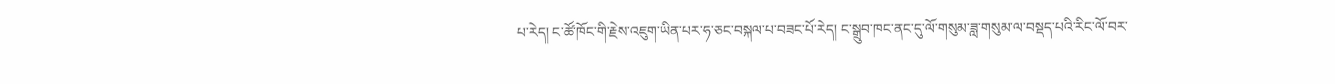པ་རེད། ང་ཚོ་ཁོང་གི་རྗེས་འཇུག་ཡིན་པར་ཧ་ཅང་བསྐལ་པ་བཟང་པོ་རེད། ང་སྒྲུབ་ཁང་ནང་དུ་ལོ་གསུམ་ཟླ་གསུམ་ལ་བསྡད་པའི་རིང་ལོ་བར་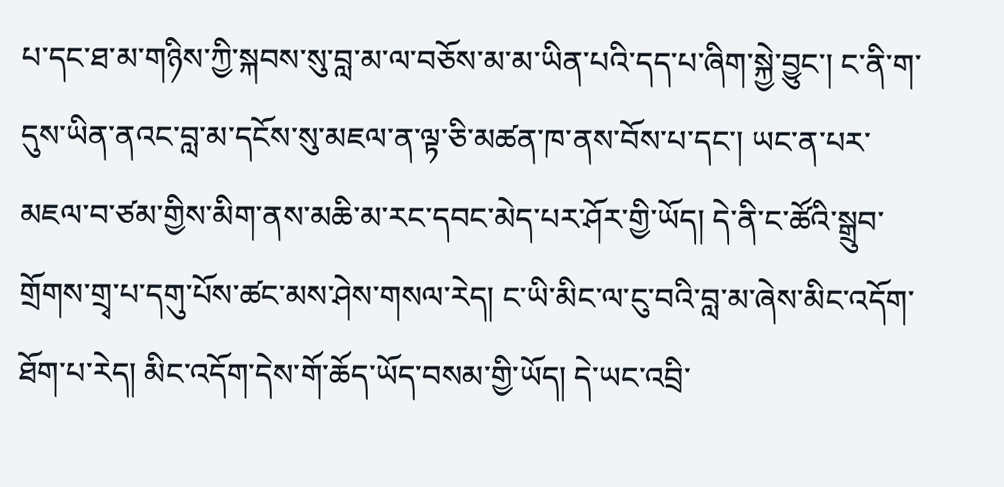པ་དང་ཐ་མ་གཉིས་ཀྱི་སྐབས་སུ་བླ་མ་ལ་བཅོས་མ་མ་ཡིན་པའི་དད་པ་ཞིག་སྐྱེ་བྱུང་། ང་ནི་ག་དུས་ཡིན་ནའང་བླ་མ་དངོས་སུ་མཇལ་ན་ལྟ་ཅི་མཚན་ཁ་ནས་བོས་པ་དང་། ཡང་ན་པར་མཇལ་བ་ཙམ་གྱིས་མིག་ནས་མཆི་མ་རང་དབང་མེད་པར་ཤོར་གྱི་ཡོད། དེ་ནི་ང་ཚོའི་སྒྲུབ་གྲོགས་གྲྭ་པ་དགུ་པོས་ཚང་མས་ཤེས་གསལ་རེད། ང་ཡི་མིང་ལ་ངུ་བའི་བླ་མ་ཞེས་མིང་འདོག་ཐོག་པ་རེད། མིང་འདོག་དེས་གོ་ཆོད་ཡོད་བསམ་གྱི་ཡོད། དེ་ཡང་འབྲི་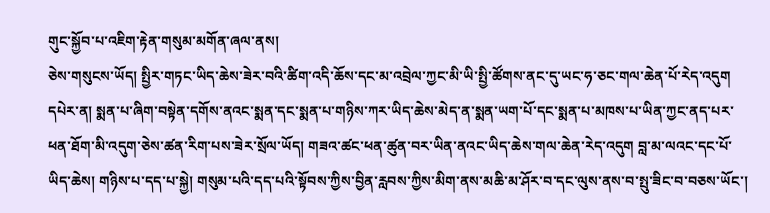གུང་སྐྱོབ་པ་འཇིག་རྟེན་གསུམ་མགོན་ཞལ་ནས།
ཅེས་གསུངས་ཡོད། སྤྱིར་གཏང་ཡིད་ཆེས་ཟེར་བའི་ཚིག་འདི་ཆོས་དང་མ་འབྲེལ་ཀྱང་མི་ཡི་སྤྱི་ཚོགས་ནང་དུ་ཡང་ཧ་ཅང་གལ་ཆེན་པོ་རེད་འདུག དཔེར་ན། སྨན་པ་ཞིག་བསྟེན་དགོས་ནའང་སྨན་དང་སྨན་པ་གཉིས་ཀར་ཡིད་ཆེས་མེད་ན་སྨན་ཡག་པོ་དང་སྨན་པ་མཁས་པ་ཡིན་ཀྱང་ནད་པར་ཕན་ཐོག་མི་འདུག་ཅེས་ཚན་རིག་པས་ཟེར་སྲོལ་ཡོད། གཟའ་ཚང་ཕན་ཚུན་བར་ཡིན་ནའང་ཡིད་ཆེས་གལ་ཆེན་རེད་འདུག བླ་མ་ལའང་དང་པོ་ཡིད་ཆེས། གཉིས་པ་དད་པ་སྐྱེ། གསུམ་པའི་དད་པའི་སྟོབས་ཀྱིས་བྱིན་རླབས་ཀྱིས་མིག་ནས་མཆི་མ་ཤོར་བ་དང་ལུས་ནས་བ་སྤུ་ཟིང་བ་བཅས་ཡོང་།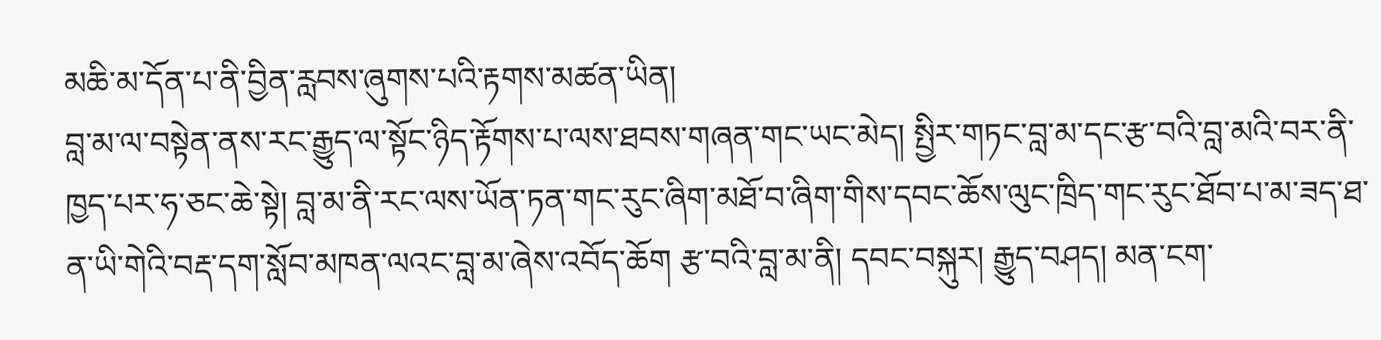མཆི་མ་དོན་པ་ནི་བྱིན་རླབས་ཞུགས་པའི་རྟགས་མཚན་ཡིན།
བླ་མ་ལ་བསྟེན་ནས་རང་རྒྱུད་ལ་སྟོང་ཉིད་རྟོགས་པ་ལས་ཐབས་གཞན་གང་ཡང་མེད། སྤྱིར་གཏང་བླ་མ་དང་རྩ་བའི་བླ་མའི་བར་ནི་ཁྱད་པར་ཧ་ཅང་ཆེ་སྟེ། བླ་མ་ནི་རང་ལས་ཡོན་ཏན་གང་རུང་ཞིག་མཐོ་བ་ཞིག་གིས་དབང་ཆོས་ལུང་ཁྲིད་གང་རུང་ཐོབ་པ་མ་ཟད་ཐ་ན་ཡི་གེའི་བརྡ་དག་སློབ་མཁན་ལའང་བླ་མ་ཞེས་འབོད་ཆོག རྩ་བའི་བླ་མ་ནི། དབང་བསྐུར། རྒྱུད་བཤད། མན་ངག་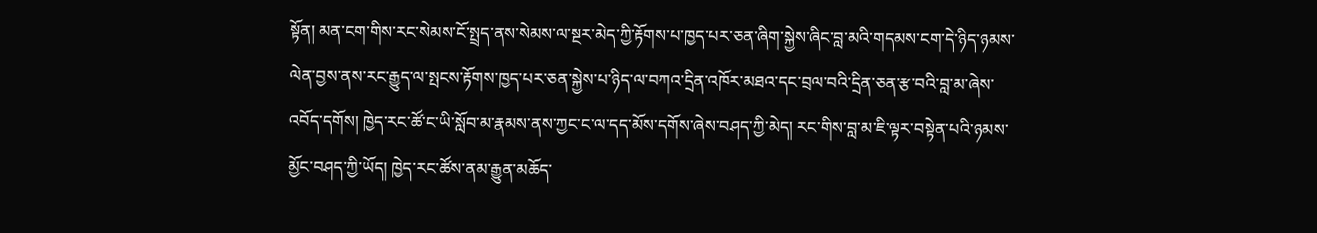སྟོན། མན་ངག་གིས་རང་སེམས་ངོ་སྤྲད་ནས་སེམས་ལ་སྔར་མེད་ཀྱི་རྟོགས་པ་ཁྱད་པར་ཅན་ཞིག་སྐྱེས་ཞིང་བླ་མའི་གདམས་ངག་དེ་ཉིད་ཉམས་ལེན་བྱས་ནས་རང་རྒྱུད་ལ་སྤངས་རྟོགས་ཁྱད་པར་ཅན་སྐྱེས་པ་ཉིད་ལ་བཀའ་དྲིན་འཁོར་མཐའ་དང་བྲལ་བའི་དྲིན་ཅན་རྩ་བའི་བླ་མ་ཞེས་འབོད་དགོས། ཁྱེད་རང་ཚོ་ང་ཡི་སློབ་མ་རྣམས་ནས་ཀྱང་ང་ལ་དད་མོས་དགོས་ཞེས་བཤད་ཀྱི་མེད། རང་གིས་བླ་མ་ཇི་ལྟར་བསྟེན་པའི་ཉམས་མྱོང་བཤད་ཀྱི་ཡོད། ཁྱེད་རང་ཚོས་ནམ་རྒྱུན་མཆོད་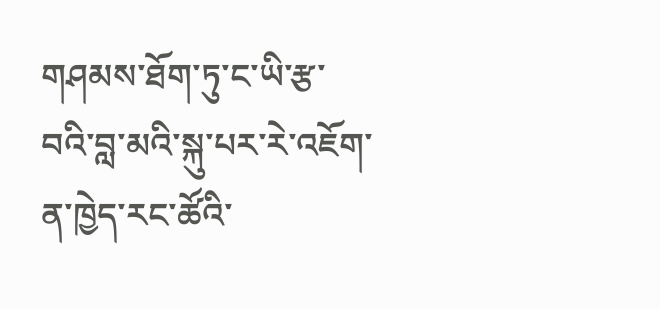གཤམས་ཐོག་ཏུ་ང་ཡི་རྩ་བའི་བླ་མའི་སྐུ་པར་རེ་འཇོག་ན་ཁྱེད་རང་ཚོའི་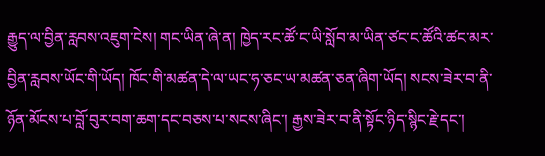རྒྱུད་ལ་བྱིན་རླབས་འཇུག་ངེས། གང་ཡིན་ཞེ་ན། ཁྱེད་རང་ཚོ་ང་ཡི་སློབ་མ་ཡིན་ཙང་ང་ཚོའི་ཚང་མར་བྱིན་རླབས་ཡོང་གི་ཡོད། ཁོང་གི་མཚན་དེ་ལ་ཡང་ཧ་ཅང་ཡ་མཚན་ཅན་ཞིག་ཡོད། སངས་ཟེར་བ་ནི་ཉོན་མོངས་པ་བློ་བུར་བག་ཆག་དང་བཅས་པ་སངས་ཞིང་། རྒྱས་ཟེར་བ་ནི་སྟོང་ཉིད་སྙིང་རྗེ་དང་།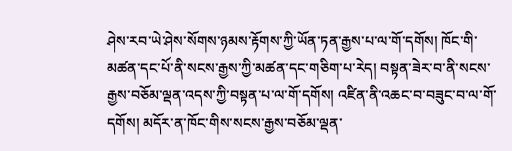ཤེས་རབ་ཡེ་ཤེས་སོགས་ཉམས་རྟོགས་ཀྱི་ཡོན་ཏན་རྒྱས་པ་ལ་གོ་དགོས། ཁོང་གི་མཚན་དང་པོ་ནི་སངས་རྒྱས་ཀྱི་མཚན་དང་གཅིག་པ་རེད། བསྟན་ཟེར་བ་ནི་སངས་རྒྱས་བཅོམ་ལྡན་འདས་ཀྱི་བསྟན་པ་ལ་གོ་དགོས། འཛིན་ནི་འཆང་བ་བཟུང་བ་ལ་གོ་དགོས། མདོར་ན་ཁོང་གིས་སངས་རྒྱས་བཅོམ་ལྡན་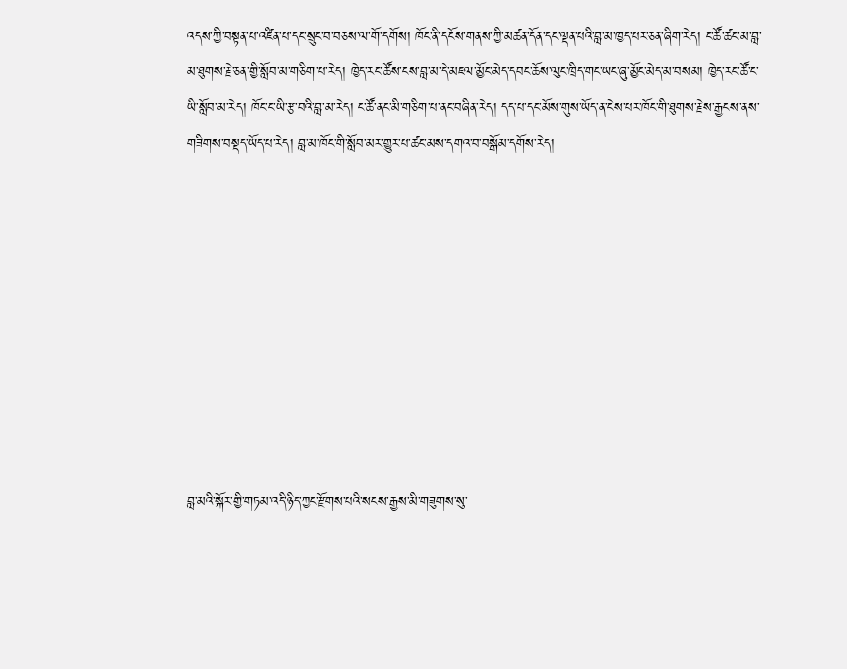འདས་ཀྱི་བསྟན་པ་འཛིན་པ་དང་སྲུང་བ་བཅས་ལ་གོ་དགོས། ཁོང་ནི་དངོས་གནས་ཀྱི་མཚན་དོན་དང་ལྡན་པའི་བླ་མ་ཁྱད་པར་ཅན་ཞིག་རེད། ང་ཚོ་ཚང་མ་བླ་མ་ཐུགས་རྗེ་ཅན་གྱི་སློབ་མ་གཅིག་པ་རེད། ཁྱེད་རང་ཚོས་ངས་བླ་མ་དེ་མཇལ་མྱོང་མེད་དབང་ཆོས་ལུང་ཁྲིད་གང་ཡང་ཞུ་མྱོང་མེད་མ་བསམ། ཁྱེད་རང་ཚོ་ང་ཡི་སློབ་མ་རེད། ཁོང་ང་ཡི་རྩ་བའི་བླ་མ་རེད། ང་ཚོ་ནང་མི་གཅིག་པ་ནང་བཞིན་རེད། དད་པ་དང་མོས་གུས་ཡོད་ན་ངེས་པར་ཁོང་གི་ཐུགས་རྗེས་རྒྱངས་ནས་གཟིགས་བསྡད་ཡོད་པ་རེད། བླ་མ་ཁོང་གི་སློབ་མར་གྱུར་པ་ཚང་མས་དགའ་བ་བསྒོམ་དགོས་རེད།









བླ་མའི་སྐོར་གྱི་གཏམ་འདི་ཉིད་ཀྱང་རྫོགས་པའི་སངས་རྒྱས་མི་གཟུགས་སུ་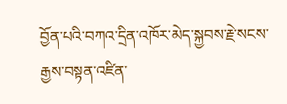བྱོན་པའི་བཀའ་དྲིན་འཁོར་མེད་སྐྱབས་རྗེ་སངས་རྒྱས་བསྟན་འཛིན་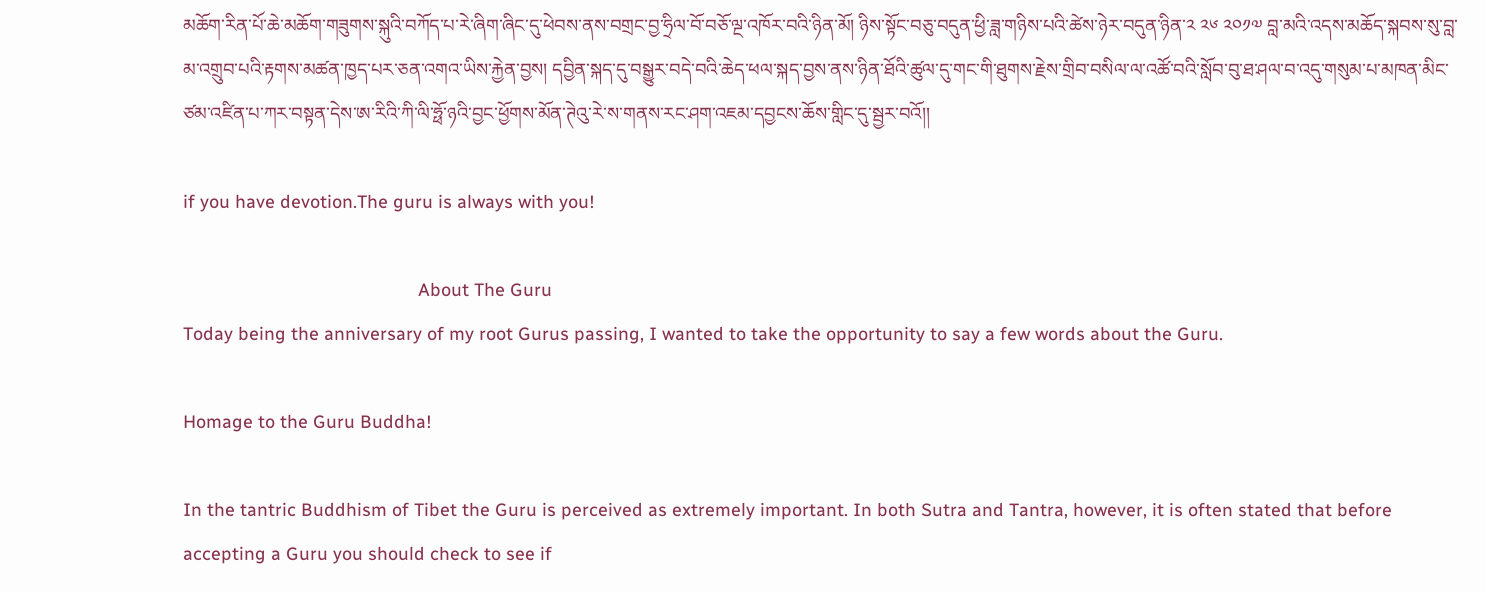མཆོག་རིན་པོ་ཆེ་མཆོག་གཟུགས་སྐུའི་བཀོད་པ་རེ་ཞིག་ཞིང་དུ་ཕེབས་ནས་བགྲང་བྱ་ཧྲིལ་བོ་བཅོ་ལྔ་འཁོར་བའི་ཉིན་མོ། ཉིས་སྟོང་བཅུ་བདུན་ཕྱི་ཟླ་གཉིས་པའི་ཚེས་ཉེར་བདུན་ཉིན་༢ ༢༦ ༢༠༡༧ བླ་མའི་འདས་མཆོད་སྐབས་སུ་བླ་མ་འགྲུབ་པའི་རྟགས་མཚན་ཁྱད་པར་ཅན་འགའ་ཡིས་རྐྱེན་བྱས། དབྱིན་སྐད་དུ་བསྒྱུར་བདེ་བའི་ཆེད་ཕལ་སྐད་བྱས་ནས་ཉིན་ཐོའི་ཚུལ་དུ་གང་གི་ཐུགས་རྗེས་གྲིབ་བསིལ་ལ་འཚོ་བའི་སློབ་བུ་ཐ་ཤལ་བ་འདུ་གསུམ་པ་མཁན་མིང་ཙམ་འཛིན་པ་ཀར་བསྟན་དེས་ཨ་རིའི་ཀི་ལི་ཧྥོ་ཉའི་བྱང་ཕྱོགས་མོན་ཊེའུ་རེ་ས་གནས་རང་ཤག་འཇམ་དབྱངས་ཆོས་གླིང་དུ་སྦྱར་བའོ།།

if you have devotion.The guru is always with you!

                                               About The Guru
Today being the anniversary of my root Gurus passing, I wanted to take the opportunity to say a few words about the Guru.

Homage to the Guru Buddha!

In the tantric Buddhism of Tibet the Guru is perceived as extremely important. In both Sutra and Tantra, however, it is often stated that before accepting a Guru you should check to see if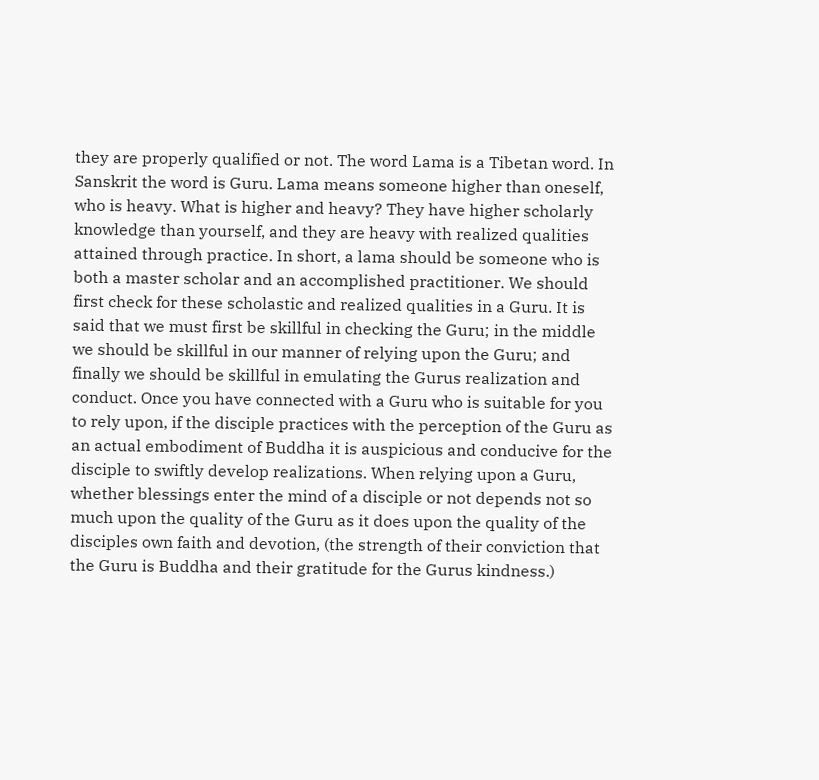they are properly qualified or not. The word Lama is a Tibetan word. In Sanskrit the word is Guru. Lama means someone higher than oneself, who is heavy. What is higher and heavy? They have higher scholarly knowledge than yourself, and they are heavy with realized qualities attained through practice. In short, a lama should be someone who is both a master scholar and an accomplished practitioner. We should first check for these scholastic and realized qualities in a Guru. It is said that we must first be skillful in checking the Guru; in the middle we should be skillful in our manner of relying upon the Guru; and finally we should be skillful in emulating the Gurus realization and conduct. Once you have connected with a Guru who is suitable for you to rely upon, if the disciple practices with the perception of the Guru as an actual embodiment of Buddha it is auspicious and conducive for the disciple to swiftly develop realizations. When relying upon a Guru, whether blessings enter the mind of a disciple or not depends not so much upon the quality of the Guru as it does upon the quality of the disciples own faith and devotion, (the strength of their conviction that the Guru is Buddha and their gratitude for the Gurus kindness.)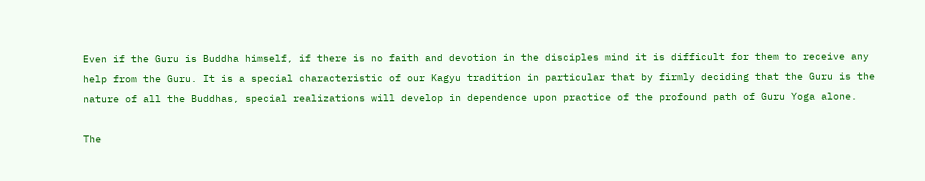Even if the Guru is Buddha himself, if there is no faith and devotion in the disciples mind it is difficult for them to receive any help from the Guru. It is a special characteristic of our Kagyu tradition in particular that by firmly deciding that the Guru is the nature of all the Buddhas, special realizations will develop in dependence upon practice of the profound path of Guru Yoga alone.

The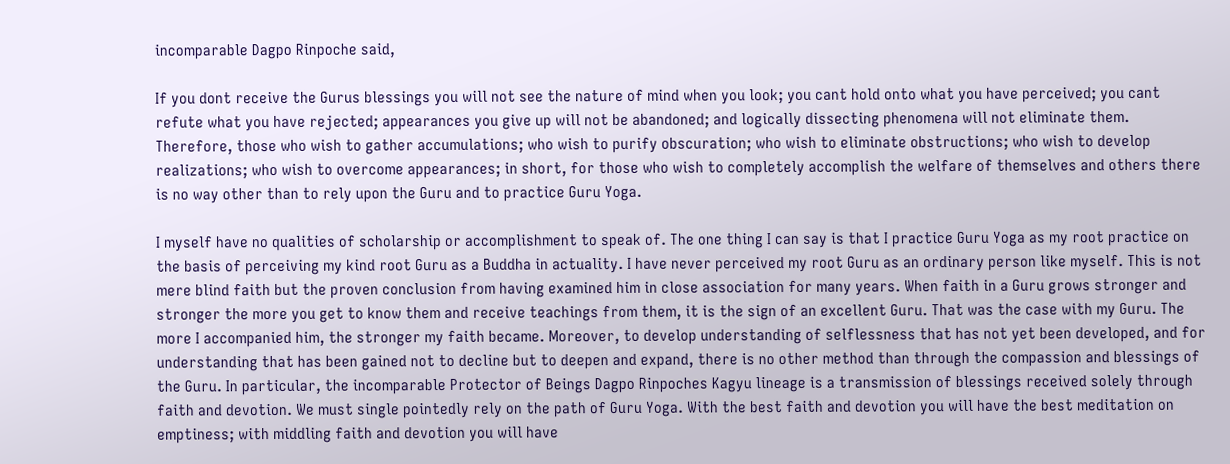incomparable Dagpo Rinpoche said,

If you dont receive the Gurus blessings you will not see the nature of mind when you look; you cant hold onto what you have perceived; you cant refute what you have rejected; appearances you give up will not be abandoned; and logically dissecting phenomena will not eliminate them. Therefore, those who wish to gather accumulations; who wish to purify obscuration; who wish to eliminate obstructions; who wish to develop realizations; who wish to overcome appearances; in short, for those who wish to completely accomplish the welfare of themselves and others there is no way other than to rely upon the Guru and to practice Guru Yoga.

I myself have no qualities of scholarship or accomplishment to speak of. The one thing I can say is that I practice Guru Yoga as my root practice on the basis of perceiving my kind root Guru as a Buddha in actuality. I have never perceived my root Guru as an ordinary person like myself. This is not mere blind faith but the proven conclusion from having examined him in close association for many years. When faith in a Guru grows stronger and stronger the more you get to know them and receive teachings from them, it is the sign of an excellent Guru. That was the case with my Guru. The more I accompanied him, the stronger my faith became. Moreover, to develop understanding of selflessness that has not yet been developed, and for understanding that has been gained not to decline but to deepen and expand, there is no other method than through the compassion and blessings of the Guru. In particular, the incomparable Protector of Beings Dagpo Rinpoches Kagyu lineage is a transmission of blessings received solely through faith and devotion. We must single pointedly rely on the path of Guru Yoga. With the best faith and devotion you will have the best meditation on emptiness; with middling faith and devotion you will have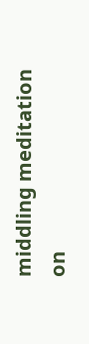middling meditation on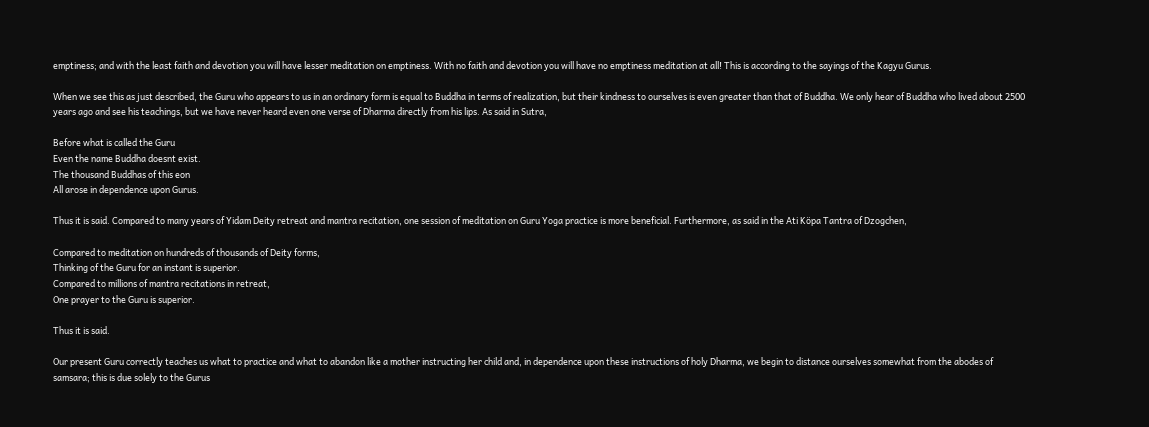emptiness; and with the least faith and devotion you will have lesser meditation on emptiness. With no faith and devotion you will have no emptiness meditation at all! This is according to the sayings of the Kagyu Gurus.

When we see this as just described, the Guru who appears to us in an ordinary form is equal to Buddha in terms of realization, but their kindness to ourselves is even greater than that of Buddha. We only hear of Buddha who lived about 2500 years ago and see his teachings, but we have never heard even one verse of Dharma directly from his lips. As said in Sutra,

Before what is called the Guru
Even the name Buddha doesnt exist.
The thousand Buddhas of this eon
All arose in dependence upon Gurus.

Thus it is said. Compared to many years of Yidam Deity retreat and mantra recitation, one session of meditation on Guru Yoga practice is more beneficial. Furthermore, as said in the Ati Köpa Tantra of Dzogchen,

Compared to meditation on hundreds of thousands of Deity forms,
Thinking of the Guru for an instant is superior.
Compared to millions of mantra recitations in retreat,
One prayer to the Guru is superior.

Thus it is said.

Our present Guru correctly teaches us what to practice and what to abandon like a mother instructing her child and, in dependence upon these instructions of holy Dharma, we begin to distance ourselves somewhat from the abodes of samsara; this is due solely to the Gurus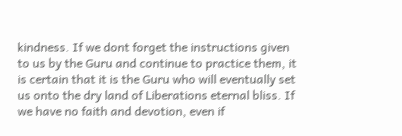kindness. If we dont forget the instructions given to us by the Guru and continue to practice them, it is certain that it is the Guru who will eventually set us onto the dry land of Liberations eternal bliss. If we have no faith and devotion, even if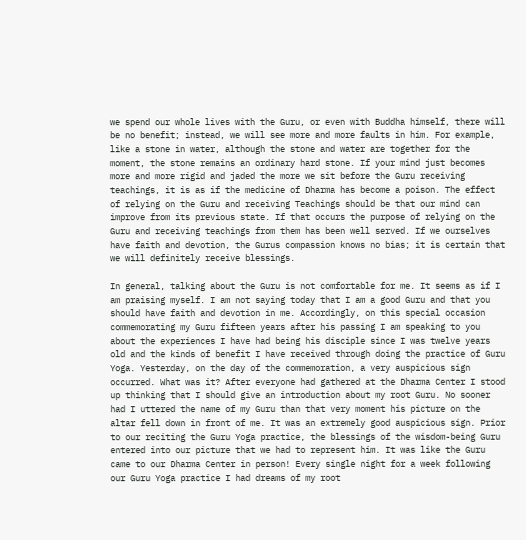we spend our whole lives with the Guru, or even with Buddha himself, there will be no benefit; instead, we will see more and more faults in him. For example, like a stone in water, although the stone and water are together for the moment, the stone remains an ordinary hard stone. If your mind just becomes more and more rigid and jaded the more we sit before the Guru receiving teachings, it is as if the medicine of Dharma has become a poison. The effect of relying on the Guru and receiving Teachings should be that our mind can improve from its previous state. If that occurs the purpose of relying on the Guru and receiving teachings from them has been well served. If we ourselves have faith and devotion, the Gurus compassion knows no bias; it is certain that we will definitely receive blessings.

In general, talking about the Guru is not comfortable for me. It seems as if I am praising myself. I am not saying today that I am a good Guru and that you should have faith and devotion in me. Accordingly, on this special occasion commemorating my Guru fifteen years after his passing I am speaking to you about the experiences I have had being his disciple since I was twelve years old and the kinds of benefit I have received through doing the practice of Guru Yoga. Yesterday, on the day of the commemoration, a very auspicious sign occurred. What was it? After everyone had gathered at the Dharma Center I stood up thinking that I should give an introduction about my root Guru. No sooner had I uttered the name of my Guru than that very moment his picture on the altar fell down in front of me. It was an extremely good auspicious sign. Prior to our reciting the Guru Yoga practice, the blessings of the wisdom-being Guru entered into our picture that we had to represent him. It was like the Guru came to our Dharma Center in person! Every single night for a week following our Guru Yoga practice I had dreams of my root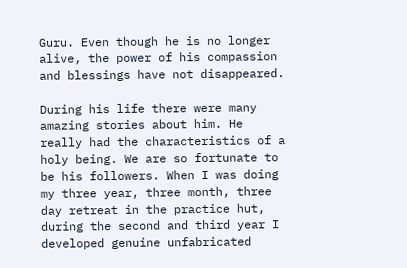Guru. Even though he is no longer alive, the power of his compassion and blessings have not disappeared.

During his life there were many amazing stories about him. He really had the characteristics of a holy being. We are so fortunate to be his followers. When I was doing my three year, three month, three day retreat in the practice hut, during the second and third year I developed genuine unfabricated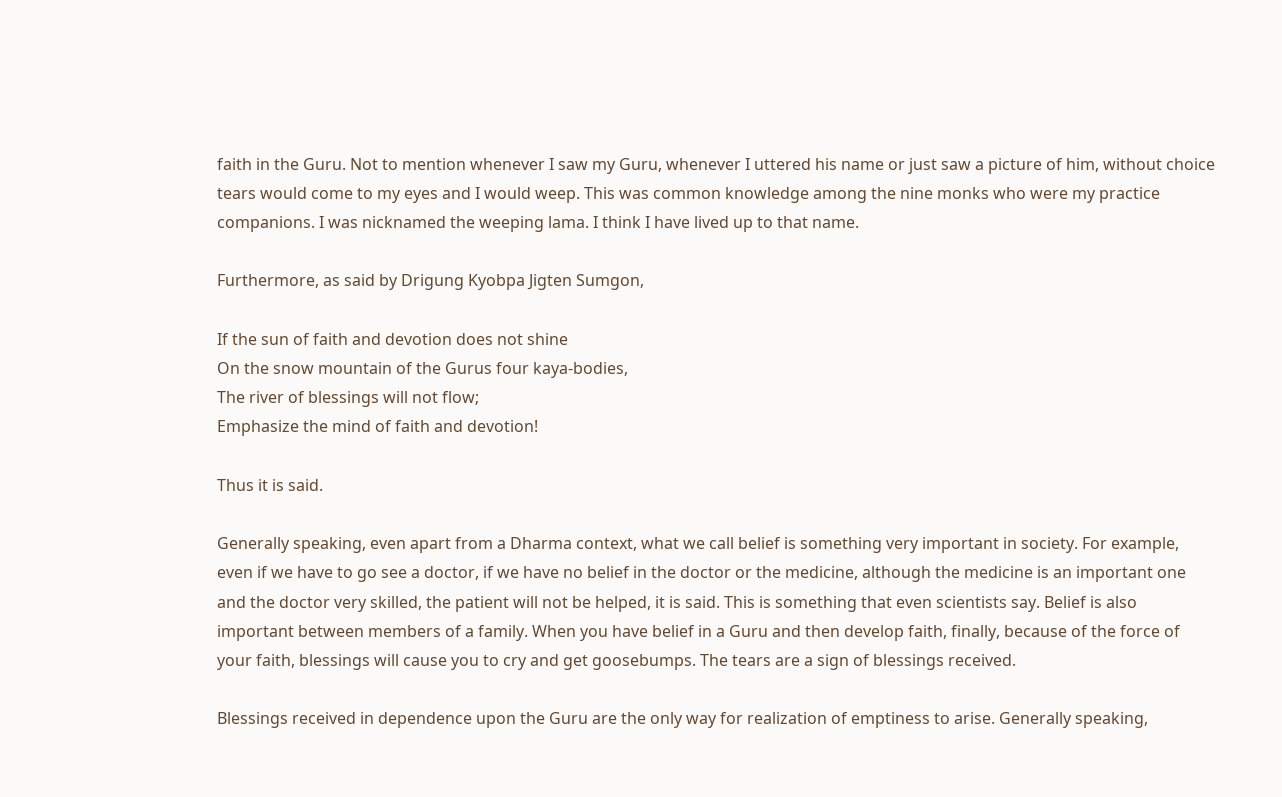faith in the Guru. Not to mention whenever I saw my Guru, whenever I uttered his name or just saw a picture of him, without choice tears would come to my eyes and I would weep. This was common knowledge among the nine monks who were my practice companions. I was nicknamed the weeping lama. I think I have lived up to that name.

Furthermore, as said by Drigung Kyobpa Jigten Sumgon,

If the sun of faith and devotion does not shine
On the snow mountain of the Gurus four kaya-bodies,
The river of blessings will not flow;
Emphasize the mind of faith and devotion!

Thus it is said.

Generally speaking, even apart from a Dharma context, what we call belief is something very important in society. For example, even if we have to go see a doctor, if we have no belief in the doctor or the medicine, although the medicine is an important one and the doctor very skilled, the patient will not be helped, it is said. This is something that even scientists say. Belief is also important between members of a family. When you have belief in a Guru and then develop faith, finally, because of the force of your faith, blessings will cause you to cry and get goosebumps. The tears are a sign of blessings received.

Blessings received in dependence upon the Guru are the only way for realization of emptiness to arise. Generally speaking,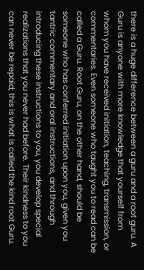there is a huge difference between a guru and a root guru. A Guru is anyone with more knowledge that yourself from whom you have received initiation, teaching, transmission, or commentaries. Even someone who taught you to read can be called a Guru. Root Guru, on the other hand, should be someone who has conferred initiation upon you, given you tantric commentary and oral instructions, and through introducing these instructions to you, you develop special realizations that you never had before. Their kindness to you can never be repaid; this is what is called the kind root Guru.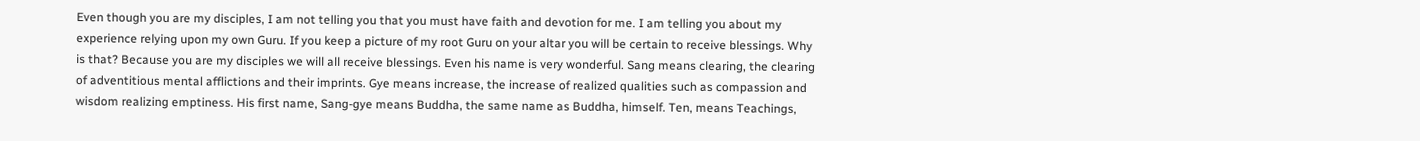Even though you are my disciples, I am not telling you that you must have faith and devotion for me. I am telling you about my experience relying upon my own Guru. If you keep a picture of my root Guru on your altar you will be certain to receive blessings. Why is that? Because you are my disciples we will all receive blessings. Even his name is very wonderful. Sang means clearing, the clearing of adventitious mental afflictions and their imprints. Gye means increase, the increase of realized qualities such as compassion and wisdom realizing emptiness. His first name, Sang-gye means Buddha, the same name as Buddha, himself. Ten, means Teachings,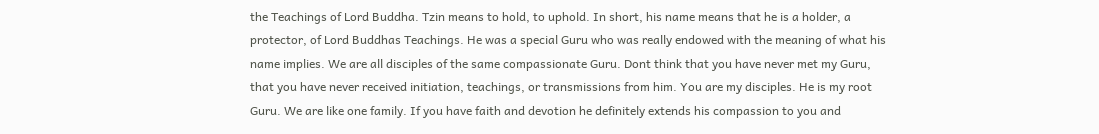the Teachings of Lord Buddha. Tzin means to hold, to uphold. In short, his name means that he is a holder, a protector, of Lord Buddhas Teachings. He was a special Guru who was really endowed with the meaning of what his name implies. We are all disciples of the same compassionate Guru. Dont think that you have never met my Guru, that you have never received initiation, teachings, or transmissions from him. You are my disciples. He is my root Guru. We are like one family. If you have faith and devotion he definitely extends his compassion to you and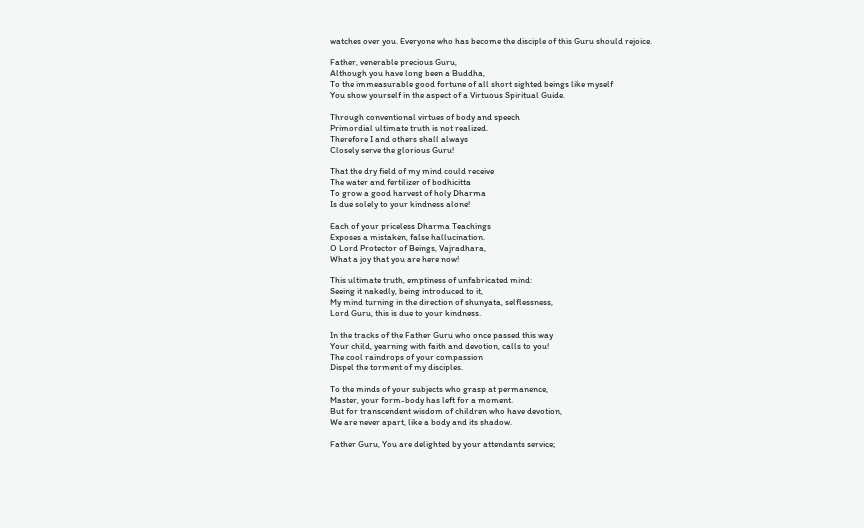watches over you. Everyone who has become the disciple of this Guru should rejoice.

Father, venerable precious Guru,
Although you have long been a Buddha,
To the immeasurable good fortune of all short sighted beings like myself
You show yourself in the aspect of a Virtuous Spiritual Guide.

Through conventional virtues of body and speech
Primordial ultimate truth is not realized.
Therefore I and others shall always
Closely serve the glorious Guru!

That the dry field of my mind could receive
The water and fertilizer of bodhicitta
To grow a good harvest of holy Dharma
Is due solely to your kindness alone!

Each of your priceless Dharma Teachings
Exposes a mistaken, false hallucination.
O Lord Protector of Beings, Vajradhara,
What a joy that you are here now!

This ultimate truth, emptiness of unfabricated mind:
Seeing it nakedly, being introduced to it,
My mind turning in the direction of shunyata, selflessness,
Lord Guru, this is due to your kindness.

In the tracks of the Father Guru who once passed this way
Your child, yearning with faith and devotion, calls to you!
The cool raindrops of your compassion
Dispel the torment of my disciples.

To the minds of your subjects who grasp at permanence,
Master, your form-body has left for a moment.
But for transcendent wisdom of children who have devotion,
We are never apart, like a body and its shadow.

Father Guru, You are delighted by your attendants service;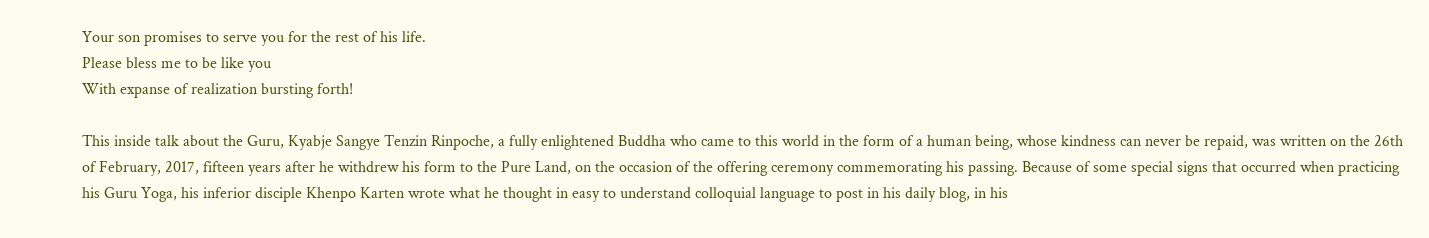Your son promises to serve you for the rest of his life.
Please bless me to be like you
With expanse of realization bursting forth!

This inside talk about the Guru, Kyabje Sangye Tenzin Rinpoche, a fully enlightened Buddha who came to this world in the form of a human being, whose kindness can never be repaid, was written on the 26th of February, 2017, fifteen years after he withdrew his form to the Pure Land, on the occasion of the offering ceremony commemorating his passing. Because of some special signs that occurred when practicing his Guru Yoga, his inferior disciple Khenpo Karten wrote what he thought in easy to understand colloquial language to post in his daily blog, in his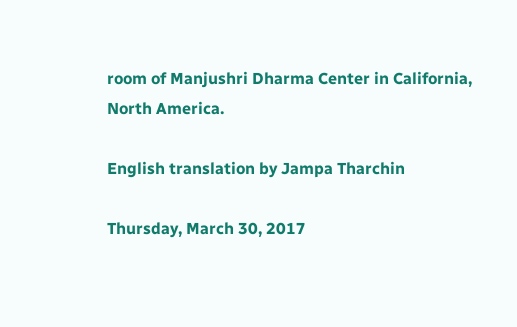room of Manjushri Dharma Center in California, North America.

English translation by Jampa Tharchin

Thursday, March 30, 2017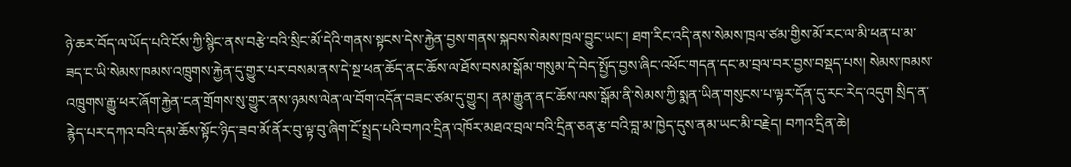ཉེ་ཆར་བོད་ལ་ཡོད་པའི་ངོས་ཀྱི་སྙིང་ནས་བརྩེ་བའི་སྲིང་མོ་དེའི་གནས་སྟངས་དེས་རྐྱེན་བྱས་གནས་སྐབས་སེམས་ཁྲལ་བྱུང་ཡང་། ཐག་རིང་འདི་ནས་སེམས་ཁྲལ་ཙམ་གྱིས་མོ་རང་ལ་མི་ཕན་པ་མ་ཟད་ང་ཡི་སེམས་ཁམས་འཁྲུགས་རྐྱེན་དུ་གྱུར་པར་བསམ་ནས་དེ་སྔ་ཕན་ཆོད་ནང་ཆོས་ལ་ཐོས་བསམ་སྒོམ་གསུམ་དེ་བེད་སྤྱོད་བྱས་ཞིང་འཕོང་གདན་དང་མ་བྲལ་བར་བྱས་བསྡད་པས། སེམས་ཁམས་འཁྲུགས་རྒྱུ་ཕར་ཞོག་རྐྱེན་ངན་གྲོགས་སུ་གྱུར་ནས་ཉམས་ལེན་ལ་བོག་འདོན་བཟང་ཙམ་དུ་གྱུར། ནམ་རྒྱུན་ནང་ཆོས་ལས་སྒོམ་ནི་སེམས་ཀྱི་སྨན་ཡིན་གསུངས་པ་ལྟར་དོན་དུ་རང་རེད་འདུག སྲིད་ན་རྙེད་པར་དཀའ་བའི་དམ་ཆོས་སྟོང་ཉིད་ཟབ་མོ་ནོར་བུ་ལྟ་བུ་ཞིག་ངོ་སྤྲད་པའི་བཀའ་དྲིན་འཁོར་མཐའ་བྲལ་བའི་དྲིན་ཅན་རྩ་བའི་བླ་མ་ཁྱེད་དུས་ནམ་ཡང་མི་བརྗེད། བཀའ་དྲིན་ཆེ།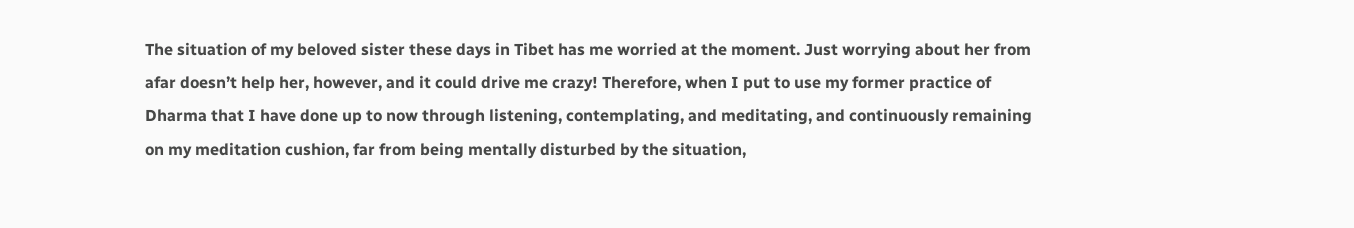The situation of my beloved sister these days in Tibet has me worried at the moment. Just worrying about her from afar doesn’t help her, however, and it could drive me crazy! Therefore, when I put to use my former practice of Dharma that I have done up to now through listening, contemplating, and meditating, and continuously remaining on my meditation cushion, far from being mentally disturbed by the situation,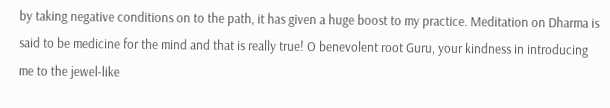by taking negative conditions on to the path, it has given a huge boost to my practice. Meditation on Dharma is said to be medicine for the mind and that is really true! O benevolent root Guru, your kindness in introducing me to the jewel-like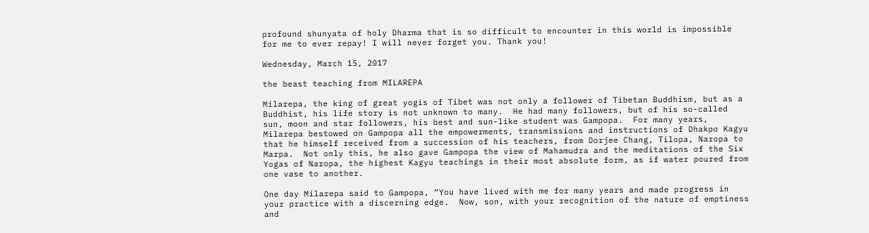profound shunyata of holy Dharma that is so difficult to encounter in this world is impossible for me to ever repay! I will never forget you. Thank you!

Wednesday, March 15, 2017

the beast teaching from MILAREPA

Milarepa, the king of great yogis of Tibet was not only a follower of Tibetan Buddhism, but as a Buddhist, his life story is not unknown to many.  He had many followers, but of his so-called sun, moon and star followers, his best and sun-like student was Gampopa.  For many years, Milarepa bestowed on Gampopa all the empowerments, transmissions and instructions of Dhakpo Kagyu that he himself received from a succession of his teachers, from Dorjee Chang, Tilopa, Naropa to Marpa.  Not only this, he also gave Gampopa the view of Mahamudra and the meditations of the Six Yogas of Naropa, the highest Kagyu teachings in their most absolute form, as if water poured from one vase to another.

One day Milarepa said to Gampopa, “You have lived with me for many years and made progress in your practice with a discerning edge.  Now, son, with your recognition of the nature of emptiness and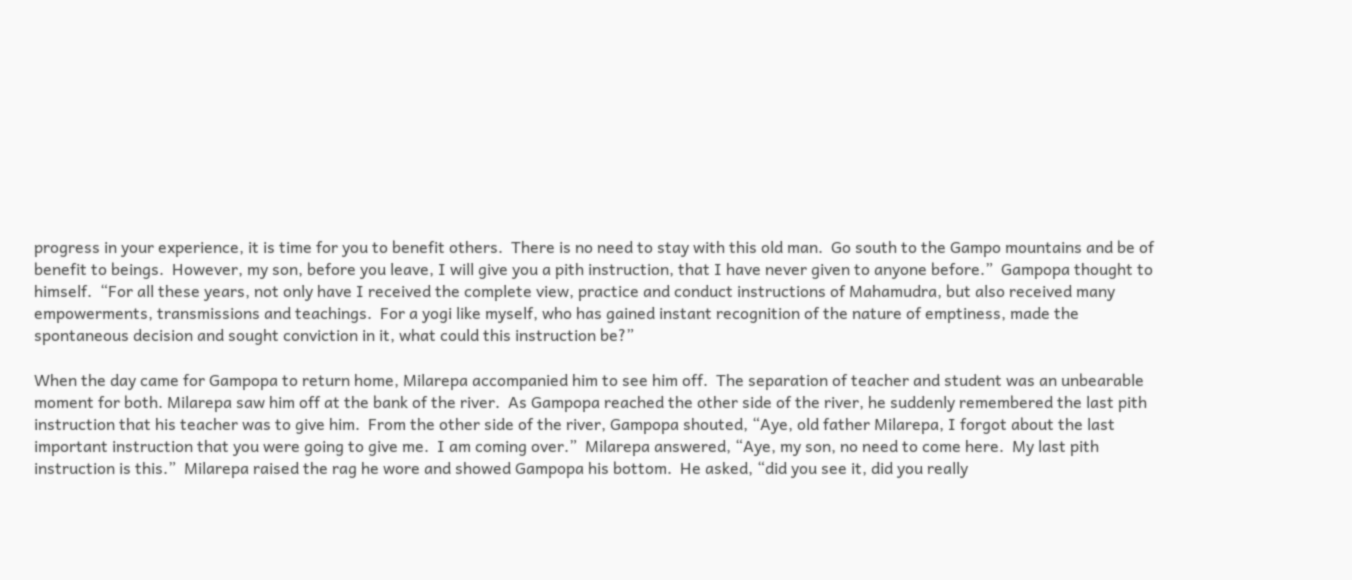progress in your experience, it is time for you to benefit others.  There is no need to stay with this old man.  Go south to the Gampo mountains and be of benefit to beings.  However, my son, before you leave, I will give you a pith instruction, that I have never given to anyone before.”  Gampopa thought to himself.  “For all these years, not only have I received the complete view, practice and conduct instructions of Mahamudra, but also received many empowerments, transmissions and teachings.  For a yogi like myself, who has gained instant recognition of the nature of emptiness, made the spontaneous decision and sought conviction in it, what could this instruction be?”

When the day came for Gampopa to return home, Milarepa accompanied him to see him off.  The separation of teacher and student was an unbearable moment for both. Milarepa saw him off at the bank of the river.  As Gampopa reached the other side of the river, he suddenly remembered the last pith instruction that his teacher was to give him.  From the other side of the river, Gampopa shouted, “Aye, old father Milarepa, I forgot about the last important instruction that you were going to give me.  I am coming over.”  Milarepa answered, “Aye, my son, no need to come here.  My last pith instruction is this.”  Milarepa raised the rag he wore and showed Gampopa his bottom.  He asked, “did you see it, did you really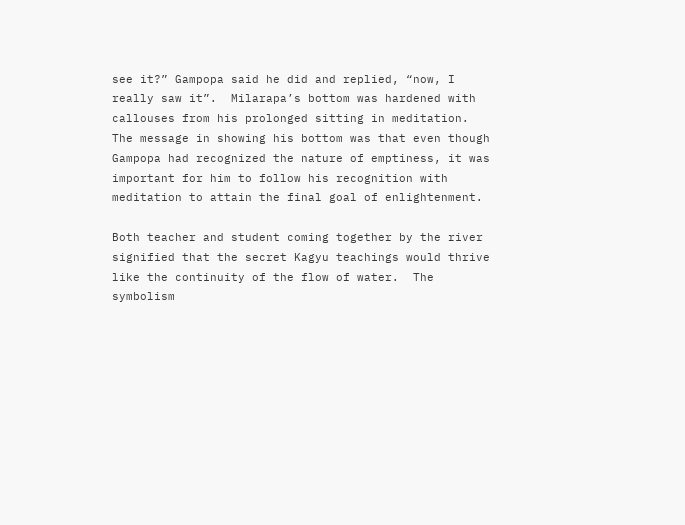see it?” Gampopa said he did and replied, “now, I really saw it”.  Milarapa’s bottom was hardened with callouses from his prolonged sitting in meditation.  The message in showing his bottom was that even though Gampopa had recognized the nature of emptiness, it was important for him to follow his recognition with meditation to attain the final goal of enlightenment.

Both teacher and student coming together by the river signified that the secret Kagyu teachings would thrive like the continuity of the flow of water.  The symbolism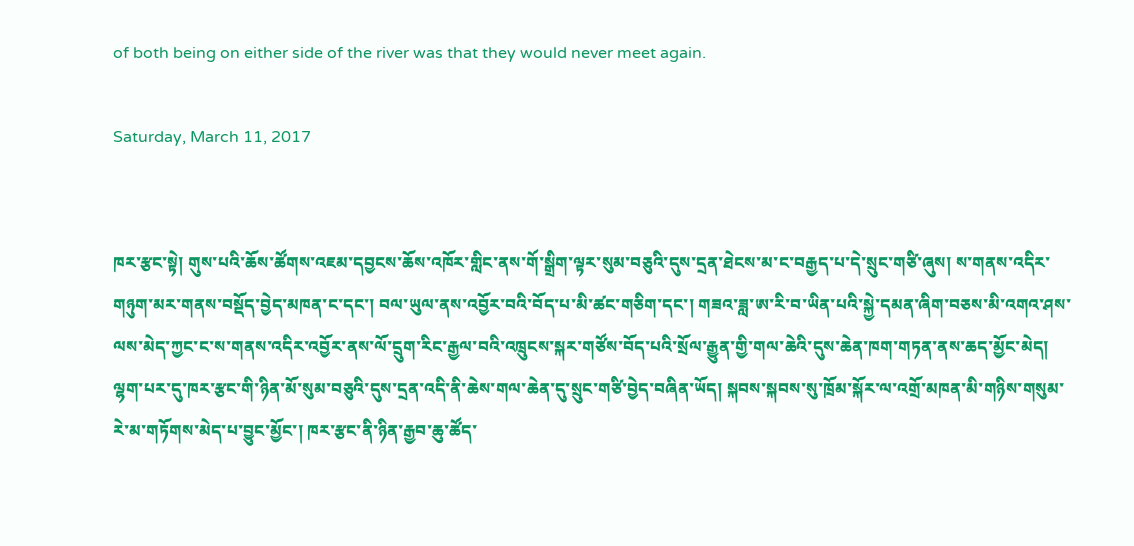of both being on either side of the river was that they would never meet again.

Saturday, March 11, 2017


ཁར་རྩང་སྟེ། གུས་པའི་ཆོས་ཚོགས་འཇམ་དབྱངས་ཆོས་འཁོར་གླིང་ནས་གོ་སྒྲིག་ལྟར་སུམ་བཅུའི་དུས་དྲན་ཐེངས་མ་ང་བརྒྱད་པ་དེ་སྲུང་གཙི་ཞུས། ས་གནས་འདིར་གཉུག་མར་གནས་བསྡོད་བྱེད་མཁན་ང་དང་། བལ་ཡུལ་ནས་འབྱོར་བའི་བོད་པ་མི་ཚང་གཅིག་དང་། གཟའ་ཟླ་ཨ་རི་བ་ཡིན་པའི་སྐྱེ་དམན་ཞིག་བཅས་མི་འགའ་ཤས་ལས་མེད་ཀྱང་ང་ས་གནས་འདིར་འབྱོར་ནས་ལོ་དྲུག་རིང་རྒྱལ་བའི་འཁྲུངས་སྐར་གཙོས་བོད་པའི་སྲོལ་རྒྱུན་གྱི་གལ་ཆེའི་དུས་ཆེན་ཁག་གཏན་ནས་ཆད་མྱོང་མེད། ལྷག་པར་དུ་ཁར་རྩང་གི་ཉིན་མོ་སུམ་བཅུའི་དུས་དྲན་འདི་ནི་ཆེས་གལ་ཆེན་དུ་སྲུང་གཙི་བྱེད་བཞིན་ཡོད། སྐབས་སྐབས་སུ་ཁྲོམ་སྐོར་ལ་འགྲོ་མཁན་མི་གཉིས་གསུམ་རེ་མ་གཏོགས་མེད་པ་བྱུང་མྱོང་། ཁར་རྩང་ནི་ཉིན་རྒྱབ་ཆུ་ཚོད་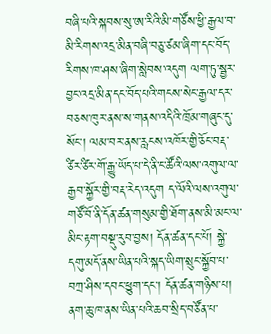བཞི་པའི་སྐབས་སུ་ཨ་རིའི་མི་གཙོས་ཕྱི་རྒྱལ་བ་མི་རིགས་འདྲ་མིན་བཞི་བཅུ་ཙམ་ཞིག་དང་བོད་རིགས་ཁ་ཤས་ཞིག་སླེབས་འདུག ལག་ཏུ་སྦྱར་བྱང་འདྲ་མིན་དང་བོད་པའི་གངས་སེང་རྒྱལ་དར་བཅས་ཁུར་ནས་ས་གནས་འདིའི་ཁྲོམ་གཞུང་དུ་སོང་། ལམ་བར་ནས་རླངས་འཁོར་གྱི་ཅོང་བརྡ་ཙིར་ཙིར་གོ་རྒྱུ་ཡོད་པ་དེ་ནི་ང་ཚོའི་ལས་འགུལ་ལ་རྒྱབ་སྐྱོར་གྱི་བརྡ་རེད་འདུག ད་ལོའི་ལས་འགུལ་གཙོ་བོ་ནི་དོན་ཚན་གསུམ་གྱི་ཐོག་ནས་མི་མང་ལ་མིང་རྟག་བསྡུ་རུབ་བྱས། དོན་ཚན་དང་པོ། སྐྱེ་དགུ་མདོ་ནས་ཡིན་པའི་སྐད་ཡིག་སྲུང་སྐྱོབ་པ་བཀྲ་ཤིས་དབང་ཕྱུག་དང་། དོན་ཚན་གཉིས་པ། ནག་ཆུ་ཁ་ནས་ཡིན་པའི་ཆབ་སྲིད་བཙོན་པ་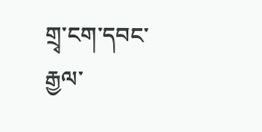གྲྭ་ངག་དབང་རྒྱལ་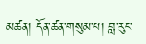མཚན། དོན་ཚན་གསུམ་པ། བླ་རུང་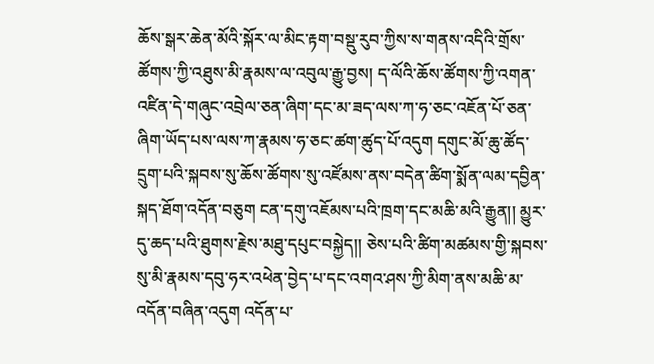ཆོས་སྒར་ཆེན་མོའི་སྐོར་ལ་མིང་རྟག་བསྡུ་རུབ་ཀྱིས་ས་གནས་འདིའི་གྲོས་ཚོགས་ཀྱི་འཐུས་མི་རྣམས་ལ་འབུལ་རྒྱུ་བྱས། ད་ལོའི་ཆོས་ཚོགས་ཀྱི་འགན་འཛིན་དེ་གཞུང་འབྲེལ་ཅན་ཞིག་དང་མ་ཟད་ལས་ཀ་ཧ་ཅང་འཇོན་པོ་ཅན་ཞིག་ཡོད་པས་ལས་ཀ་རྣམས་ཧ་ཅང་ཚག་ཚུད་པོ་འདུག དགུང་མོ་ཆུ་ཚོད་དྲུག་པའི་སྐབས་སུ་ཆོས་ཚོགས་སུ་འཛོམས་ནས་བདེན་ཚིག་སྨོན་ལམ་དབྱིན་སྐད་ཐོག་འདོན་བཅུག ངན་དགུ་འཇོམས་པའི་ཁྲག་དང་མཆི་མའི་རྒྱུན།། མྱུར་དུ་ཆད་པའི་ཐུགས་རྗེས་མཐུ་དཔུང་བསྐྱེད།། ཅེས་པའི་ཚིག་མཚམས་གྱི་སྐབས་སུ་མི་རྣམས་དབུ་ཧར་འཕེན་བྱེད་པ་དང་འགའ་ཤས་ཀྱི་མིག་ནས་མཆི་མ་འདོན་བཞིན་འདུག འདོན་པ་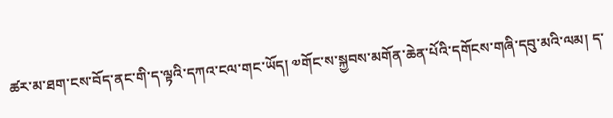ཚར་མ་ཐག་ངས་བོད་ནང་གི་ད་ལྟའི་དཀའ་ངལ་གང་ཡོད། ༧གོང་ས་སྐྱབས་མགོན་ཆེན་པོའི་དགོངས་གཞི་དབུ་མའི་ལམ། ད་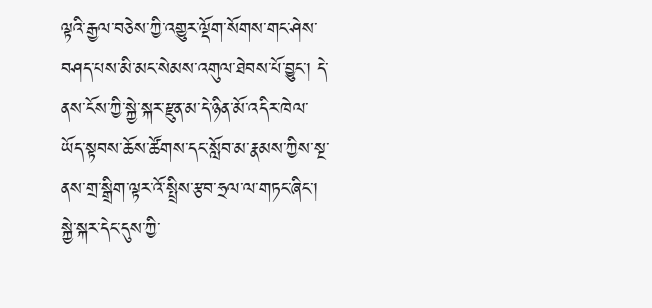ལྟའི་རྒྱལ་བཅེས་ཀྱི་འགྱུར་ལྡོག་སོགས་གང་ཤེས་བཤད་པས་མི་མང་སེམས་འགུལ་ཐེབས་པོ་བྱུང་། དེ་ནས་ངོས་ཀྱི་སྐྱེ་སྐར་རྫུན་མ་དེ་ཉིན་མོ་འདིར་ཁེལ་ཡོད་སྟབས་ཆོས་ཚོགས་དང་སློབ་མ་རྣམས་ཀྱིས་སྔ་ནས་གྲ་སྒྲིག་ལྟར་འོ་སྤྲིས་རྩབ་ཧྲལ་ལ་གཏང་ཞིང་། སྐྱེ་སྐར་དེང་དུས་ཀྱི་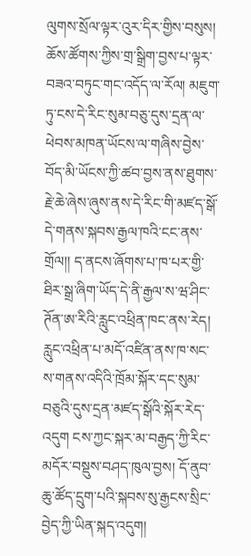ལུགས་སྲོལ་ལྟར་འུར་དིར་གྱིས་བསུས། ཆོས་ཚོགས་ཀྱིས་གྲ་སྒྲིག་བྱས་པ་ལྟར་བཟའ་བཏུང་གང་འདོད་ལ་རོལ། མཇུག་ཏུ་ངས་དེ་རིང་སུམ་བཅུ་དུས་དྲན་ལ་ཕེབས་མཁན་ཡོངས་ལ་གཞིས་བྱེས་བོད་མི་ཡོངས་ཀྱི་ཚབ་བྱས་ནས་ཐུགས་རྗེ་ཆེ་ཞེས་ཞུས་ནས་དེ་རིང་གི་མཛད་སྒོ་དེ་གནས་སྐབས་རྒྱལ་ཁའི་ངང་ནས་གྲོལ།། ད་ནངས་ཞོགས་པ་ཁ་པར་གྱི་ཐིར་སྒྲ་ཞིག་ཡོད་དེ་ནི་རྒྱལ་ས་ཝ་ཤིང་ཊོན་ཨ་རིའི་རླུང་འཕྲིན་ཁང་ནས་རེད། རླུང་འཕྲིན་པ་མདོ་འཛིན་ནས་ཁ་སང་ས་གནས་འདིའི་ཁྲོམ་སྐོར་དང་སུམ་བཅུའི་དུས་དྲན་མཛད་སྒོའི་སྐོར་རེད་འདུག ངས་ཀྱང་སྐར་མ་བརྒྱད་ཀྱི་རིང་མདོར་བསྡུས་བཤད་ཁུལ་བྱས། དོ་ནུབ་ཆུ་ཚོད་དྲུག་པའི་སྐབས་སུ་རྒྱངས་སྲིང་བྱེད་ཀྱི་ཡིན་སྐད་འདུག།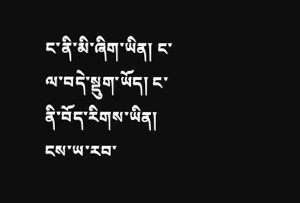ང་ནི་མི་ཞིག་ཡིན། ང་ལ་བདེ་སྡུག་ཡོད། ང་ནི་བོད་རིགས་ཡིན། ངས་ཡ་རབ་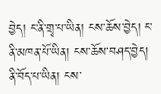བྱེད། ང་ནི་གྲྭ་པ་ཡིན། ངས་ཆོས་བྱེད། ང་ནི་མཁན་པོ་ཡིན། ངས་ཆོས་བཤད་བྱེད། ནི་བོད་པ་ཡིན། ངས་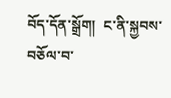བོད་དོན་སྒྲོག།  ང་ནི་སྐྱབས་བཅོལ་བ་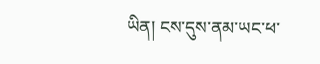ཡིན། ངས་དུས་ནམ་ཡང་ཕ་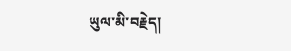ཡུལ་མི་བརྗེད།